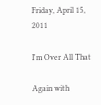Friday, April 15, 2011

I'm Over All That

Again with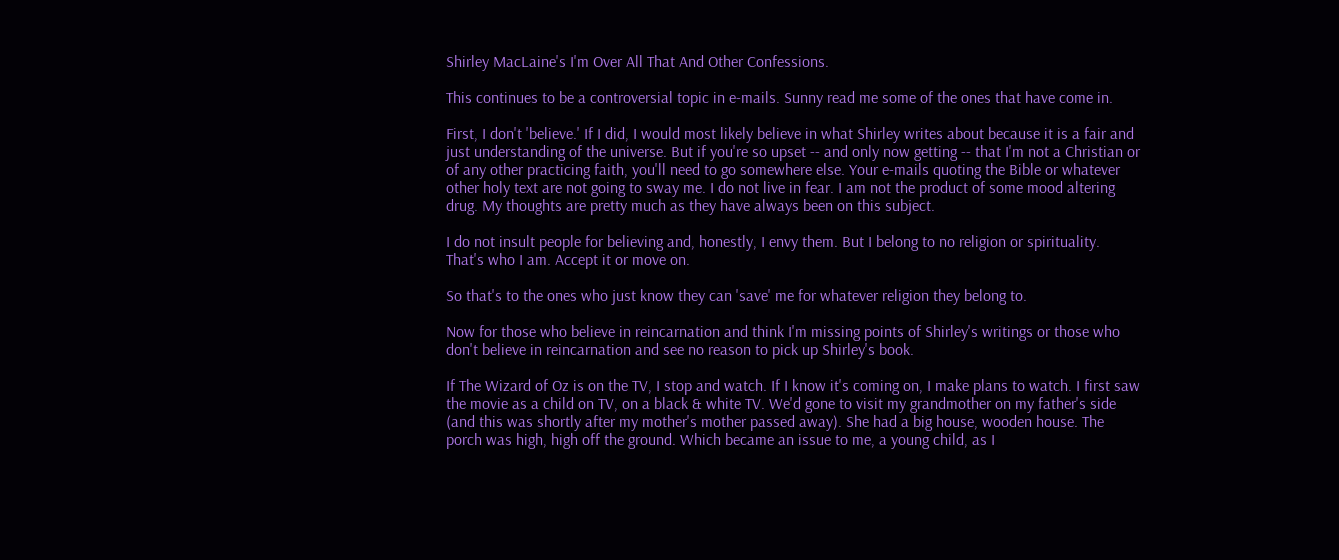Shirley MacLaine's I'm Over All That And Other Confessions.

This continues to be a controversial topic in e-mails. Sunny read me some of the ones that have come in.

First, I don't 'believe.' If I did, I would most likely believe in what Shirley writes about because it is a fair and just understanding of the universe. But if you're so upset -- and only now getting -- that I'm not a Christian or of any other practicing faith, you'll need to go somewhere else. Your e-mails quoting the Bible or whatever other holy text are not going to sway me. I do not live in fear. I am not the product of some mood altering drug. My thoughts are pretty much as they have always been on this subject.

I do not insult people for believing and, honestly, I envy them. But I belong to no religion or spirituality. That's who I am. Accept it or move on.

So that's to the ones who just know they can 'save' me for whatever religion they belong to.

Now for those who believe in reincarnation and think I'm missing points of Shirley's writings or those who don't believe in reincarnation and see no reason to pick up Shirley's book.

If The Wizard of Oz is on the TV, I stop and watch. If I know it's coming on, I make plans to watch. I first saw the movie as a child on TV, on a black & white TV. We'd gone to visit my grandmother on my father's side (and this was shortly after my mother's mother passed away). She had a big house, wooden house. The porch was high, high off the ground. Which became an issue to me, a young child, as I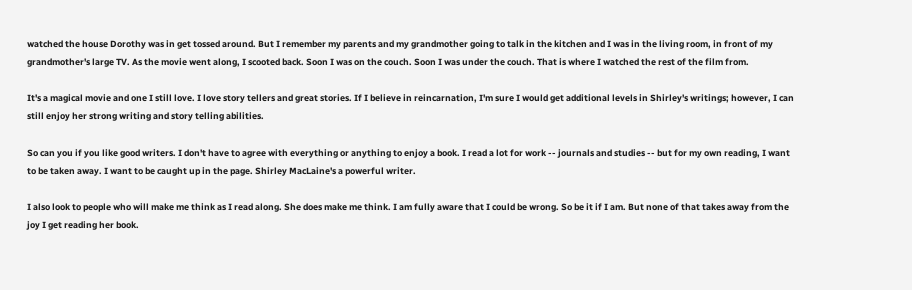watched the house Dorothy was in get tossed around. But I remember my parents and my grandmother going to talk in the kitchen and I was in the living room, in front of my grandmother's large TV. As the movie went along, I scooted back. Soon I was on the couch. Soon I was under the couch. That is where I watched the rest of the film from.

It's a magical movie and one I still love. I love story tellers and great stories. If I believe in reincarnation, I'm sure I would get additional levels in Shirley's writings; however, I can still enjoy her strong writing and story telling abilities.

So can you if you like good writers. I don't have to agree with everything or anything to enjoy a book. I read a lot for work -- journals and studies -- but for my own reading, I want to be taken away. I want to be caught up in the page. Shirley MacLaine's a powerful writer.

I also look to people who will make me think as I read along. She does make me think. I am fully aware that I could be wrong. So be it if I am. But none of that takes away from the joy I get reading her book.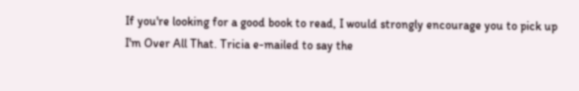If you're looking for a good book to read, I would strongly encourage you to pick up I'm Over All That. Tricia e-mailed to say the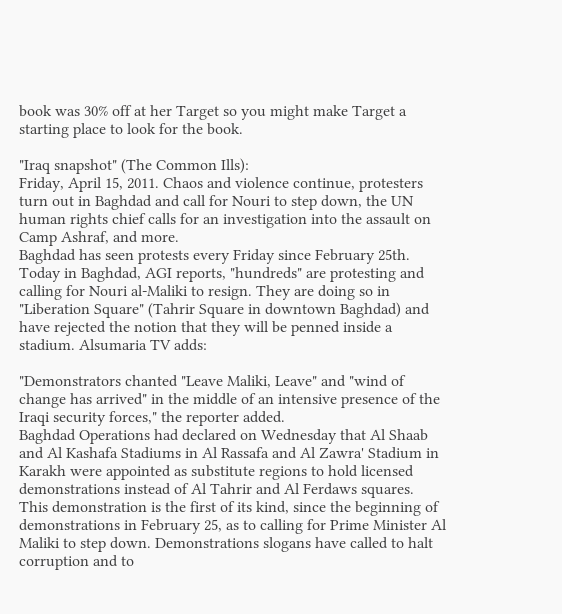book was 30% off at her Target so you might make Target a starting place to look for the book.

"Iraq snapshot" (The Common Ills):
Friday, April 15, 2011. Chaos and violence continue, protesters turn out in Baghdad and call for Nouri to step down, the UN human rights chief calls for an investigation into the assault on Camp Ashraf, and more.
Baghdad has seen protests every Friday since February 25th. Today in Baghdad, AGI reports, "hundreds" are protesting and calling for Nouri al-Maliki to resign. They are doing so in "Liberation Square" (Tahrir Square in downtown Baghdad) and have rejected the notion that they will be penned inside a stadium. Alsumaria TV adds:

"Demonstrators chanted "Leave Maliki, Leave" and "wind of change has arrived" in the middle of an intensive presence of the Iraqi security forces," the reporter added.
Baghdad Operations had declared on Wednesday that Al Shaab and Al Kashafa Stadiums in Al Rassafa and Al Zawra' Stadium in Karakh were appointed as substitute regions to hold licensed demonstrations instead of Al Tahrir and Al Ferdaws squares.
This demonstration is the first of its kind, since the beginning of demonstrations in February 25, as to calling for Prime Minister Al Maliki to step down. Demonstrations slogans have called to halt corruption and to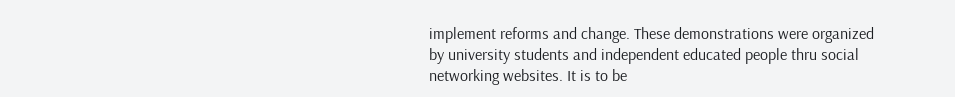implement reforms and change. These demonstrations were organized by university students and independent educated people thru social networking websites. It is to be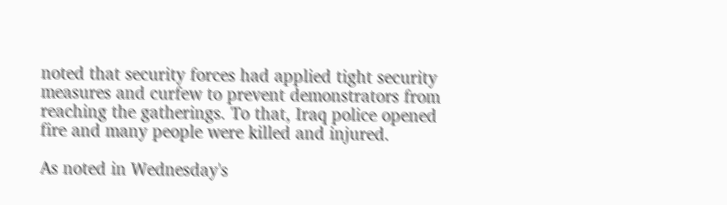noted that security forces had applied tight security measures and curfew to prevent demonstrators from reaching the gatherings. To that, Iraq police opened fire and many people were killed and injured.

As noted in Wednesday's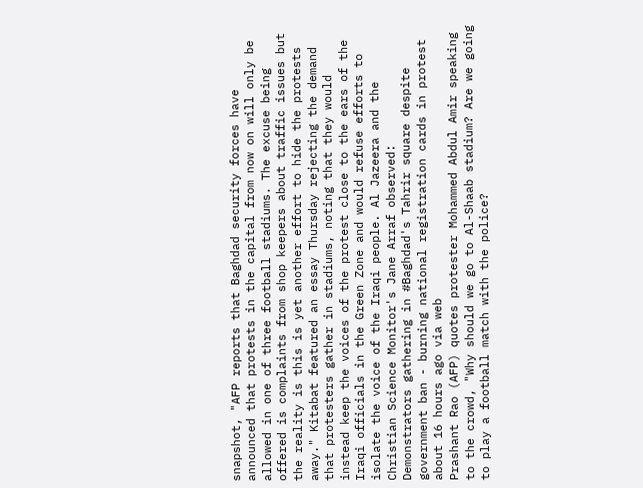snapshot, "AFP reports that Baghdad security forces have announced that protests in the capital from now on will only be allowed in one of three football stadiums. The excuse being offered is complaints from shop keepers about traffic issues but the reality is this is yet another effort to hide the protests away." Kitabat featured an essay Thursday rejecting the demand that protesters gather in stadiums, noting that they would instead keep the voices of the protest close to the ears of the Iraqi officials in the Green Zone and would refuse efforts to isolate the voice of the Iraqi people. Al Jazeera and the Christian Science Monitor's Jane Arraf observed:
Demonstrators gathering in #Baghdad's Tahrir square despite government ban - burning national registration cards in protest about 16 hours ago via web
Prashant Rao (AFP) quotes protester Mohammed Abdul Amir speaking to the crowd, "Why should we go to Al-Shaab stadium? Are we going to play a football match with the police?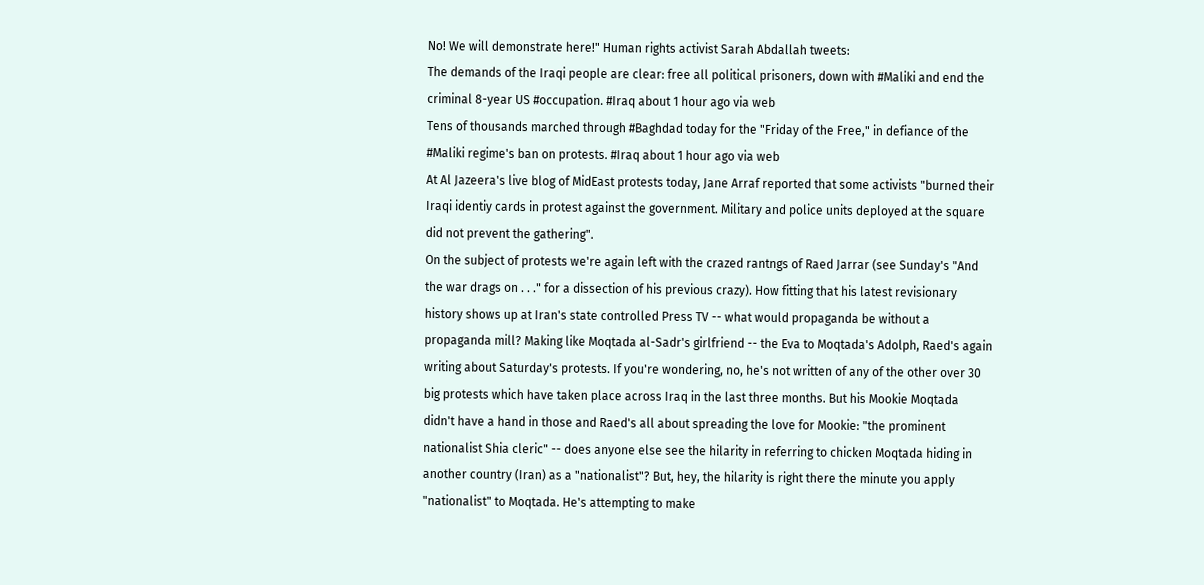No! We will demonstrate here!" Human rights activist Sarah Abdallah tweets:
The demands of the Iraqi people are clear: free all political prisoners, down with #Maliki and end the criminal 8-year US #occupation. #Iraq about 1 hour ago via web
Tens of thousands marched through #Baghdad today for the "Friday of the Free," in defiance of the #Maliki regime's ban on protests. #Iraq about 1 hour ago via web
At Al Jazeera's live blog of MidEast protests today, Jane Arraf reported that some activists "burned their Iraqi identiy cards in protest against the government. Military and police units deployed at the square did not prevent the gathering".
On the subject of protests we're again left with the crazed rantngs of Raed Jarrar (see Sunday's "And the war drags on . . ." for a dissection of his previous crazy). How fitting that his latest revisionary history shows up at Iran's state controlled Press TV -- what would propaganda be without a propaganda mill? Making like Moqtada al-Sadr's girlfriend -- the Eva to Moqtada's Adolph, Raed's again writing about Saturday's protests. If you're wondering, no, he's not written of any of the other over 30 big protests which have taken place across Iraq in the last three months. But his Mookie Moqtada didn't have a hand in those and Raed's all about spreading the love for Mookie: "the prominent nationalist Shia cleric" -- does anyone else see the hilarity in referring to chicken Moqtada hiding in another country (Iran) as a "nationalist"? But, hey, the hilarity is right there the minute you apply "nationalist" to Moqtada. He's attempting to make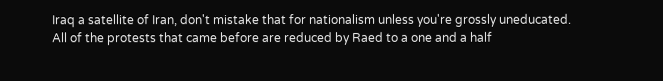Iraq a satellite of Iran, don't mistake that for nationalism unless you're grossly uneducated.
All of the protests that came before are reduced by Raed to a one and a half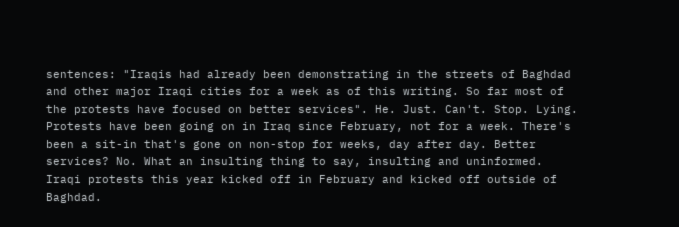sentences: "Iraqis had already been demonstrating in the streets of Baghdad and other major Iraqi cities for a week as of this writing. So far most of the protests have focused on better services". He. Just. Can't. Stop. Lying. Protests have been going on in Iraq since February, not for a week. There's been a sit-in that's gone on non-stop for weeks, day after day. Better services? No. What an insulting thing to say, insulting and uninformed.
Iraqi protests this year kicked off in February and kicked off outside of Baghdad.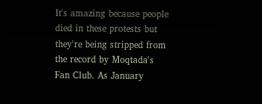It's amazing because people died in these protests but they're being stripped from the record by Moqtada's Fan Club. As January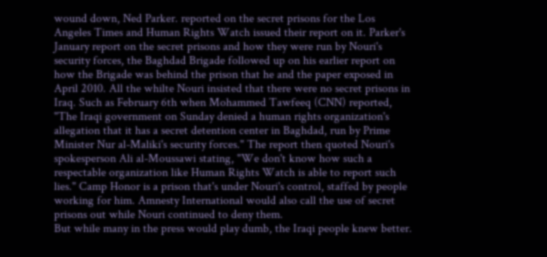wound down, Ned Parker. reported on the secret prisons for the Los Angeles Times and Human Rights Watch issued their report on it. Parker's January report on the secret prisons and how they were run by Nouri's security forces, the Baghdad Brigade followed up on his earlier report on how the Brigade was behind the prison that he and the paper exposed in April 2010. All the whilte Nouri insisted that there were no secret prisons in Iraq. Such as February 6th when Mohammed Tawfeeq (CNN) reported, "The Iraqi government on Sunday denied a human rights organization's allegation that it has a secret detention center in Baghdad, run by Prime Minister Nur al-Maliki's security forces." The report then quoted Nouri's spokesperson Ali al-Moussawi stating, "We don't know how such a respectable organization like Human Rights Watch is able to report such lies." Camp Honor is a prison that's under Nouri's control, staffed by people working for him. Amnesty International would also call the use of secret prisons out while Nouri continued to deny them.
But while many in the press would play dumb, the Iraqi people knew better.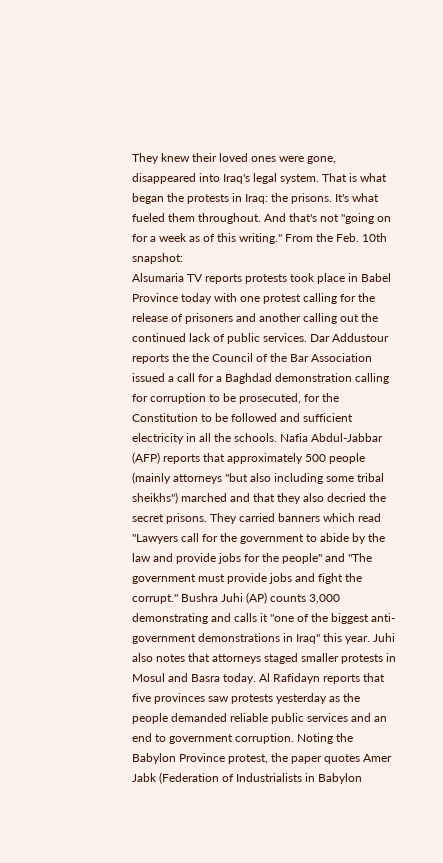They knew their loved ones were gone, disappeared into Iraq's legal system. That is what began the protests in Iraq: the prisons. It's what fueled them throughout. And that's not "going on for a week as of this writing." From the Feb. 10th snapshot:
Alsumaria TV reports protests took place in Babel Province today with one protest calling for the release of prisoners and another calling out the continued lack of public services. Dar Addustour reports the the Council of the Bar Association issued a call for a Baghdad demonstration calling for corruption to be prosecuted, for the Constitution to be followed and sufficient electricity in all the schools. Nafia Abdul-Jabbar (AFP) reports that approximately 500 people (mainly attorneys "but also including some tribal sheikhs") marched and that they also decried the secret prisons. They carried banners which read "Lawyers call for the government to abide by the law and provide jobs for the people" and "The government must provide jobs and fight the corrupt." Bushra Juhi (AP) counts 3,000 demonstrating and calls it "one of the biggest anti-government demonstrations in Iraq" this year. Juhi also notes that attorneys staged smaller protests in Mosul and Basra today. Al Rafidayn reports that five provinces saw protests yesterday as the people demanded reliable public services and an end to government corruption. Noting the Babylon Province protest, the paper quotes Amer Jabk (Federation of Industrialists in Babylon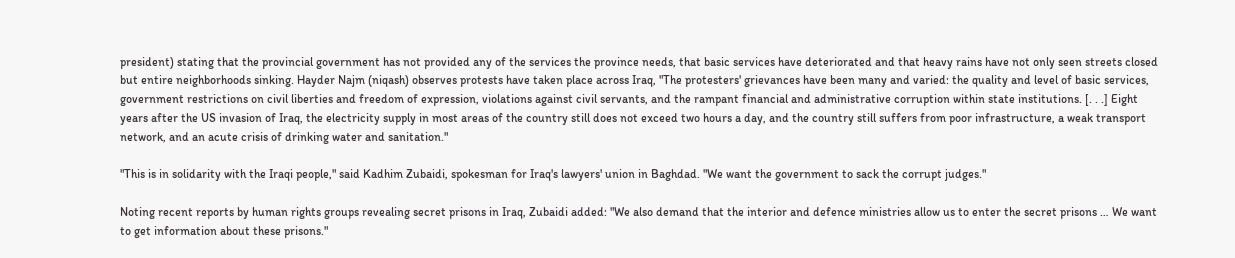president) stating that the provincial government has not provided any of the services the province needs, that basic services have deteriorated and that heavy rains have not only seen streets closed but entire neighborhoods sinking. Hayder Najm (niqash) observes protests have taken place across Iraq, "The protesters' grievances have been many and varied: the quality and level of basic services, government restrictions on civil liberties and freedom of expression, violations against civil servants, and the rampant financial and administrative corruption within state institutions. [. . .] Eight years after the US invasion of Iraq, the electricity supply in most areas of the country still does not exceed two hours a day, and the country still suffers from poor infrastructure, a weak transport network, and an acute crisis of drinking water and sanitation."

"This is in solidarity with the Iraqi people," said Kadhim Zubaidi, spokesman for Iraq's lawyers' union in Baghdad. "We want the government to sack the corrupt judges."

Noting recent reports by human rights groups revealing secret prisons in Iraq, Zubaidi added: "We also demand that the interior and defence ministries allow us to enter the secret prisons … We want to get information about these prisons."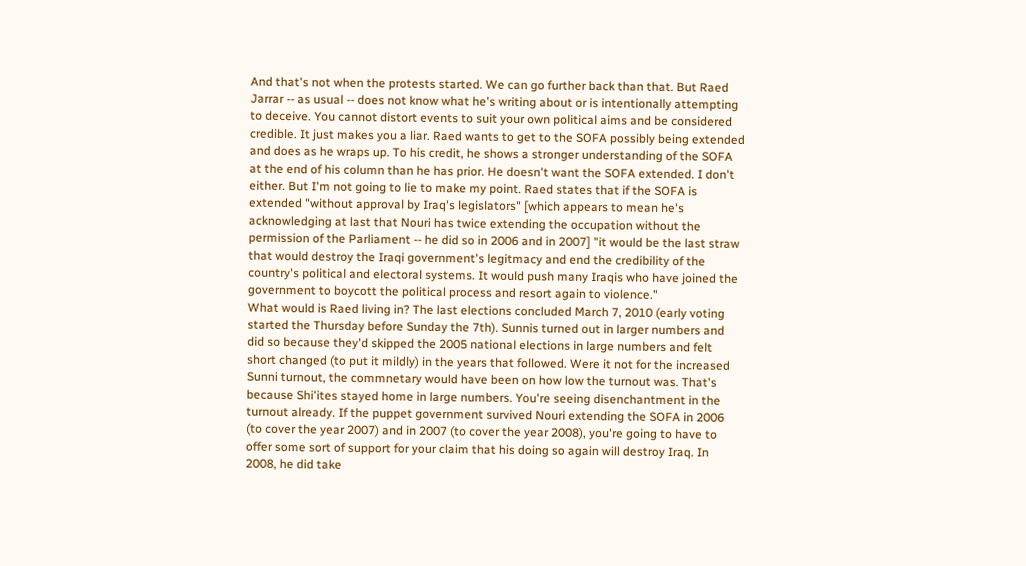And that's not when the protests started. We can go further back than that. But Raed Jarrar -- as usual -- does not know what he's writing about or is intentionally attempting to deceive. You cannot distort events to suit your own political aims and be considered credible. It just makes you a liar. Raed wants to get to the SOFA possibly being extended and does as he wraps up. To his credit, he shows a stronger understanding of the SOFA at the end of his column than he has prior. He doesn't want the SOFA extended. I don't either. But I'm not going to lie to make my point. Raed states that if the SOFA is extended "without approval by Iraq's legislators" [which appears to mean he's acknowledging at last that Nouri has twice extending the occupation without the permission of the Parliament -- he did so in 2006 and in 2007] "it would be the last straw that would destroy the Iraqi government's legitmacy and end the credibility of the country's political and electoral systems. It would push many Iraqis who have joined the government to boycott the political process and resort again to violence."
What would is Raed living in? The last elections concluded March 7, 2010 (early voting started the Thursday before Sunday the 7th). Sunnis turned out in larger numbers and did so because they'd skipped the 2005 national elections in large numbers and felt short changed (to put it mildly) in the years that followed. Were it not for the increased Sunni turnout, the commnetary would have been on how low the turnout was. That's because Shi'ites stayed home in large numbers. You're seeing disenchantment in the turnout already. If the puppet government survived Nouri extending the SOFA in 2006 (to cover the year 2007) and in 2007 (to cover the year 2008), you're going to have to offer some sort of support for your claim that his doing so again will destroy Iraq. In 2008, he did take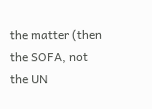the matter (then the SOFA, not the UN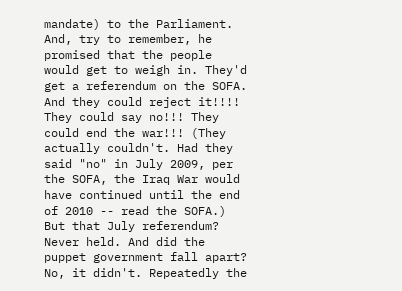mandate) to the Parliament. And, try to remember, he promised that the people would get to weigh in. They'd get a referendum on the SOFA. And they could reject it!!!! They could say no!!! They could end the war!!! (They actually couldn't. Had they said "no" in July 2009, per the SOFA, the Iraq War would have continued until the end of 2010 -- read the SOFA.) But that July referendum? Never held. And did the puppet government fall apart?
No, it didn't. Repeatedly the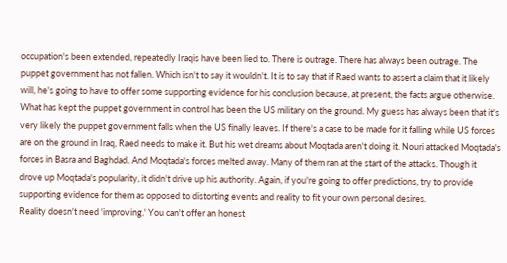occupation's been extended, repeatedly Iraqis have been lied to. There is outrage. There has always been outrage. The puppet government has not fallen. Which isn't to say it wouldn't. It is to say that if Raed wants to assert a claim that it likely will, he's going to have to offer some supporting evidence for his conclusion because, at present, the facts argue otherwise. What has kept the puppet government in control has been the US military on the ground. My guess has always been that it's very likely the puppet government falls when the US finally leaves. If there's a case to be made for it falling while US forces are on the ground in Iraq, Raed needs to make it. But his wet dreams about Moqtada aren't doing it. Nouri attacked Moqtada's forces in Basra and Baghdad. And Moqtada's forces melted away. Many of them ran at the start of the attacks. Though it drove up Moqtada's popularity, it didn't drive up his authority. Again, if you're going to offer predictions, try to provide supporting evidence for them as opposed to distorting events and reality to fit your own personal desires.
Reality doesn't need 'improving.' You can't offer an honest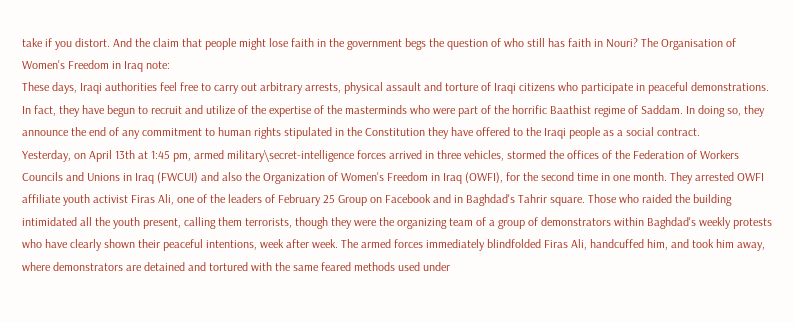take if you distort. And the claim that people might lose faith in the government begs the question of who still has faith in Nouri? The Organisation of Women's Freedom in Iraq note:
These days, Iraqi authorities feel free to carry out arbitrary arrests, physical assault and torture of Iraqi citizens who participate in peaceful demonstrations. In fact, they have begun to recruit and utilize of the expertise of the masterminds who were part of the horrific Baathist regime of Saddam. In doing so, they announce the end of any commitment to human rights stipulated in the Constitution they have offered to the Iraqi people as a social contract.
Yesterday, on April 13th at 1:45 pm, armed military\secret-intelligence forces arrived in three vehicles, stormed the offices of the Federation of Workers Councils and Unions in Iraq (FWCUI) and also the Organization of Women's Freedom in Iraq (OWFI), for the second time in one month. They arrested OWFI affiliate youth activist Firas Ali, one of the leaders of February 25 Group on Facebook and in Baghdad's Tahrir square. Those who raided the building intimidated all the youth present, calling them terrorists, though they were the organizing team of a group of demonstrators within Baghdad's weekly protests who have clearly shown their peaceful intentions, week after week. The armed forces immediately blindfolded Firas Ali, handcuffed him, and took him away, where demonstrators are detained and tortured with the same feared methods used under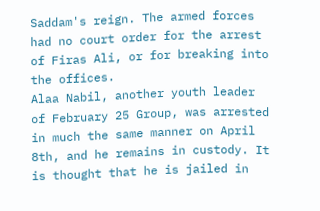Saddam's reign. The armed forces had no court order for the arrest of Firas Ali, or for breaking into the offices.
Alaa Nabil, another youth leader of February 25 Group, was arrested in much the same manner on April 8th, and he remains in custody. It is thought that he is jailed in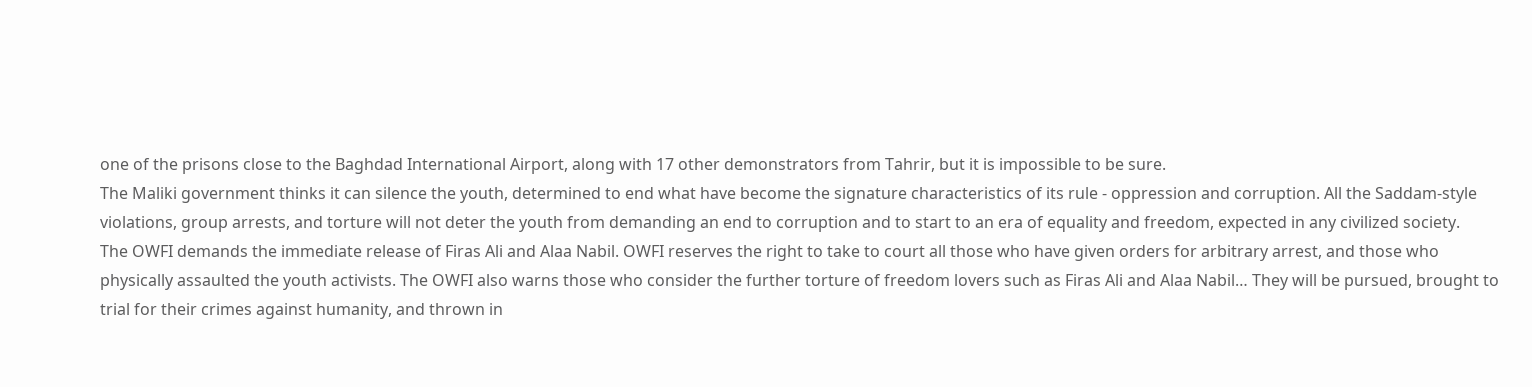one of the prisons close to the Baghdad International Airport, along with 17 other demonstrators from Tahrir, but it is impossible to be sure.
The Maliki government thinks it can silence the youth, determined to end what have become the signature characteristics of its rule - oppression and corruption. All the Saddam-style violations, group arrests, and torture will not deter the youth from demanding an end to corruption and to start to an era of equality and freedom, expected in any civilized society.
The OWFI demands the immediate release of Firas Ali and Alaa Nabil. OWFI reserves the right to take to court all those who have given orders for arbitrary arrest, and those who physically assaulted the youth activists. The OWFI also warns those who consider the further torture of freedom lovers such as Firas Ali and Alaa Nabil… They will be pursued, brought to trial for their crimes against humanity, and thrown in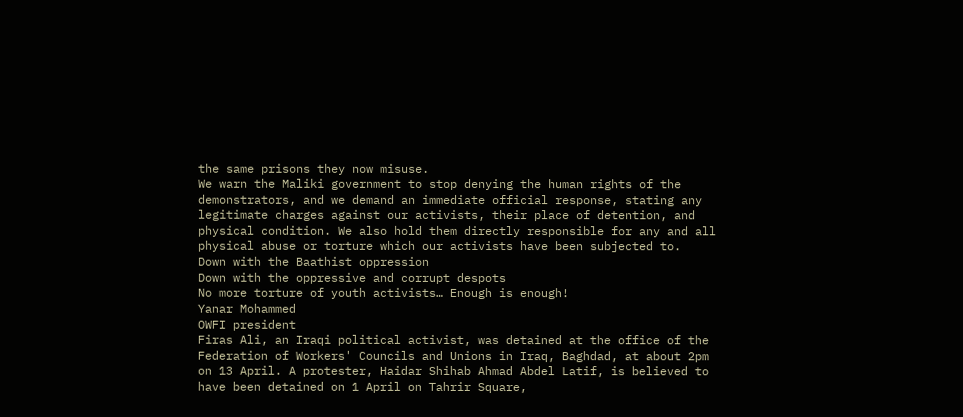the same prisons they now misuse.
We warn the Maliki government to stop denying the human rights of the demonstrators, and we demand an immediate official response, stating any legitimate charges against our activists, their place of detention, and physical condition. We also hold them directly responsible for any and all physical abuse or torture which our activists have been subjected to.
Down with the Baathist oppression
Down with the oppressive and corrupt despots
No more torture of youth activists… Enough is enough!
Yanar Mohammed
OWFI president
Firas Ali, an Iraqi political activist, was detained at the office of the Federation of Workers' Councils and Unions in Iraq, Baghdad, at about 2pm on 13 April. A protester, Haidar Shihab Ahmad Abdel Latif, is believed to have been detained on 1 April on Tahrir Square,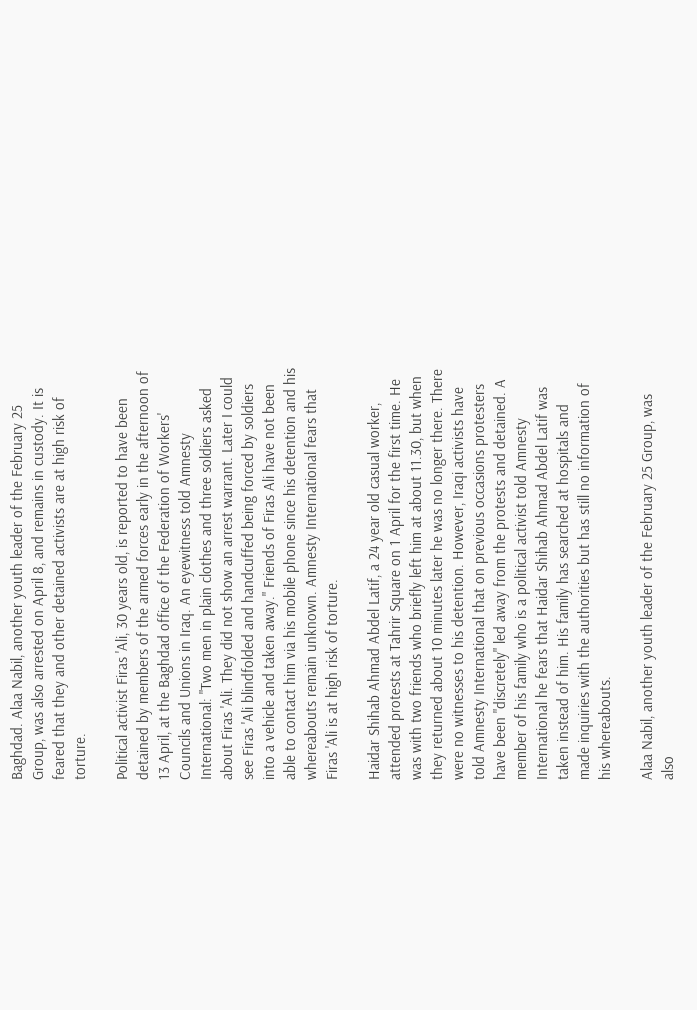Baghdad. Alaa Nabil, another youth leader of the February 25 Group, was also arrested on April 8, and remains in custody. It is feared that they and other detained activists are at high risk of torture.

Political activist Firas 'Ali, 30 years old, is reported to have been detained by members of the armed forces early in the afternoon of 13 April, at the Baghdad office of the Federation of Workers' Councils and Unions in Iraq. An eyewitness told Amnesty International: "Two men in plain clothes and three soldiers asked about Firas 'Ali. They did not show an arrest warrant. Later I could see Firas 'Ali blindfolded and handcuffed being forced by soldiers into a vehicle and taken away." Friends of Firas Ali have not been able to contact him via his mobile phone since his detention and his whereabouts remain unknown. Amnesty International fears that Firas 'Ali is at high risk of torture.

Haidar Shihab Ahmad Abdel Latif, a 24 year old casual worker, attended protests at Tahrir Square on 1 April for the first time. He was with two friends who briefly left him at about 11.30, but when they returned about 10 minutes later he was no longer there. There were no witnesses to his detention. However, Iraqi activists have told Amnesty International that on previous occasions protesters have been "discretely" led away from the protests and detained. A member of his family who is a political activist told Amnesty International he fears that Haidar Shihab Ahmad Abdel Latif was taken instead of him. His family has searched at hospitals and made inquiries with the authorities but has still no information of his whereabouts.

Alaa Nabil, another youth leader of the February 25 Group, was also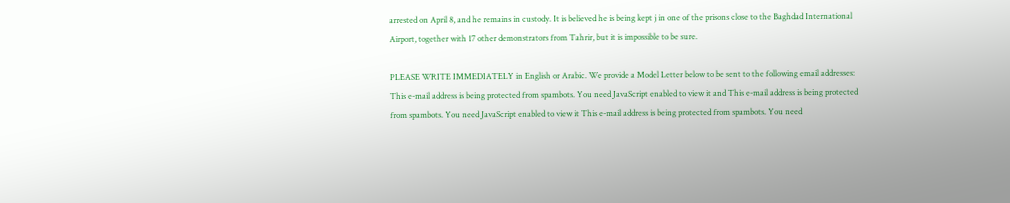arrested on April 8, and he remains in custody. It is believed he is being kept j in one of the prisons close to the Baghdad International Airport, together with 17 other demonstrators from Tahrir, but it is impossible to be sure.

PLEASE WRITE IMMEDIATELY in English or Arabic. We provide a Model Letter below to be sent to the following email addresses: This e-mail address is being protected from spambots. You need JavaScript enabled to view it and This e-mail address is being protected from spambots. You need JavaScript enabled to view it This e-mail address is being protected from spambots. You need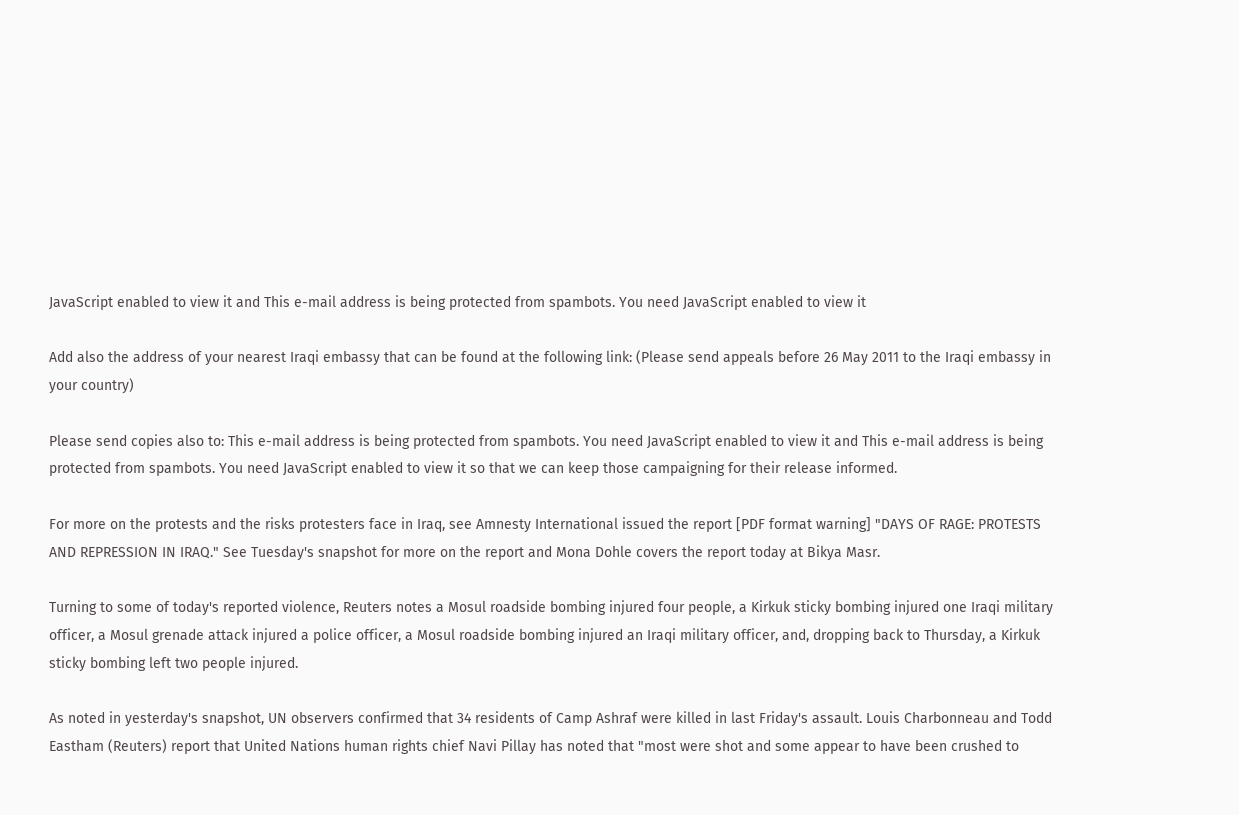JavaScript enabled to view it and This e-mail address is being protected from spambots. You need JavaScript enabled to view it

Add also the address of your nearest Iraqi embassy that can be found at the following link: (Please send appeals before 26 May 2011 to the Iraqi embassy in your country)

Please send copies also to: This e-mail address is being protected from spambots. You need JavaScript enabled to view it and This e-mail address is being protected from spambots. You need JavaScript enabled to view it so that we can keep those campaigning for their release informed.

For more on the protests and the risks protesters face in Iraq, see Amnesty International issued the report [PDF format warning] "DAYS OF RAGE: PROTESTS AND REPRESSION IN IRAQ." See Tuesday's snapshot for more on the report and Mona Dohle covers the report today at Bikya Masr.

Turning to some of today's reported violence, Reuters notes a Mosul roadside bombing injured four people, a Kirkuk sticky bombing injured one Iraqi military officer, a Mosul grenade attack injured a police officer, a Mosul roadside bombing injured an Iraqi military officer, and, dropping back to Thursday, a Kirkuk sticky bombing left two people injured.

As noted in yesterday's snapshot, UN observers confirmed that 34 residents of Camp Ashraf were killed in last Friday's assault. Louis Charbonneau and Todd Eastham (Reuters) report that United Nations human rights chief Navi Pillay has noted that "most were shot and some appear to have been crushed to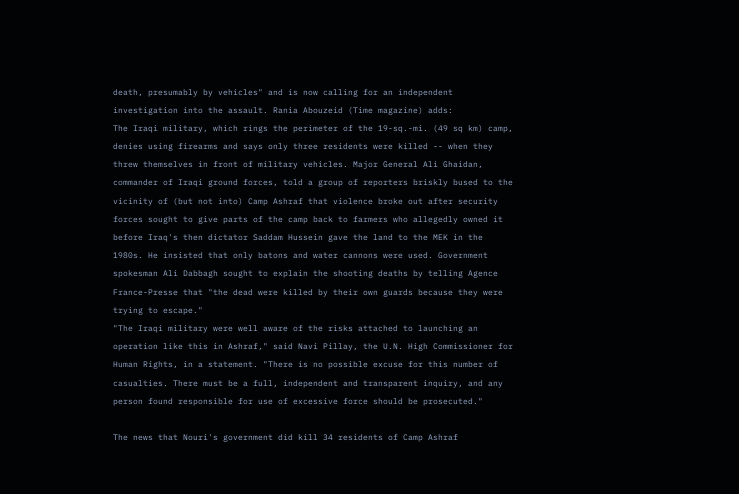death, presumably by vehicles" and is now calling for an independent investigation into the assault. Rania Abouzeid (Time magazine) adds:
The Iraqi military, which rings the perimeter of the 19-sq.-mi. (49 sq km) camp, denies using firearms and says only three residents were killed -- when they threw themselves in front of military vehicles. Major General Ali Ghaidan, commander of Iraqi ground forces, told a group of reporters briskly bused to the vicinity of (but not into) Camp Ashraf that violence broke out after security forces sought to give parts of the camp back to farmers who allegedly owned it before Iraq's then dictator Saddam Hussein gave the land to the MEK in the 1980s. He insisted that only batons and water cannons were used. Government spokesman Ali Dabbagh sought to explain the shooting deaths by telling Agence France-Presse that "the dead were killed by their own guards because they were trying to escape."
"The Iraqi military were well aware of the risks attached to launching an operation like this in Ashraf," said Navi Pillay, the U.N. High Commissioner for Human Rights, in a statement. "There is no possible excuse for this number of casualties. There must be a full, independent and transparent inquiry, and any person found responsible for use of excessive force should be prosecuted."

The news that Nouri's government did kill 34 residents of Camp Ashraf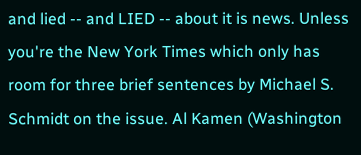and lied -- and LIED -- about it is news. Unless you're the New York Times which only has room for three brief sentences by Michael S. Schmidt on the issue. Al Kamen (Washington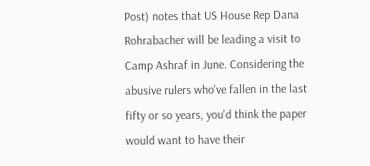Post) notes that US House Rep Dana Rohrabacher will be leading a visit to Camp Ashraf in June. Considering the abusive rulers who've fallen in the last fifty or so years, you'd think the paper would want to have their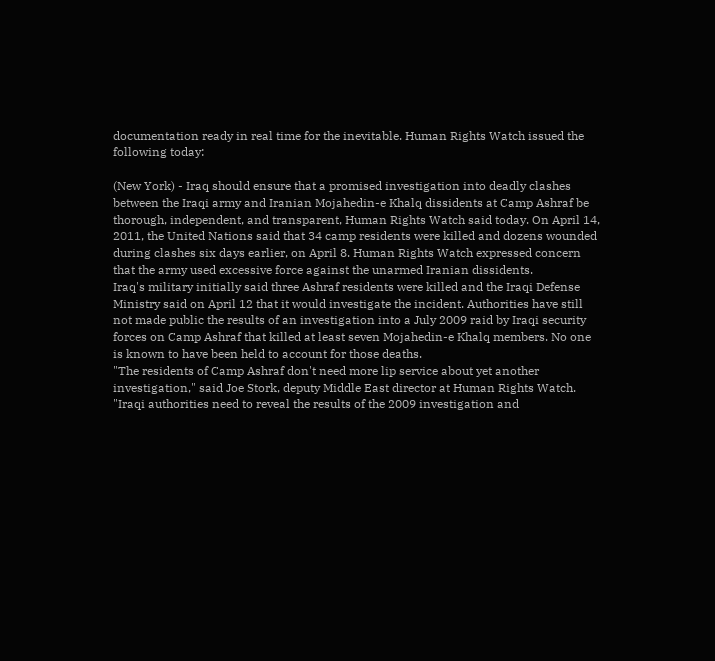documentation ready in real time for the inevitable. Human Rights Watch issued the following today:

(New York) - Iraq should ensure that a promised investigation into deadly clashes between the Iraqi army and Iranian Mojahedin-e Khalq dissidents at Camp Ashraf be thorough, independent, and transparent, Human Rights Watch said today. On April 14, 2011, the United Nations said that 34 camp residents were killed and dozens wounded during clashes six days earlier, on April 8. Human Rights Watch expressed concern that the army used excessive force against the unarmed Iranian dissidents.
Iraq's military initially said three Ashraf residents were killed and the Iraqi Defense Ministry said on April 12 that it would investigate the incident. Authorities have still not made public the results of an investigation into a July 2009 raid by Iraqi security forces on Camp Ashraf that killed at least seven Mojahedin-e Khalq members. No one is known to have been held to account for those deaths.
"The residents of Camp Ashraf don't need more lip service about yet another investigation," said Joe Stork, deputy Middle East director at Human Rights Watch. "Iraqi authorities need to reveal the results of the 2009 investigation and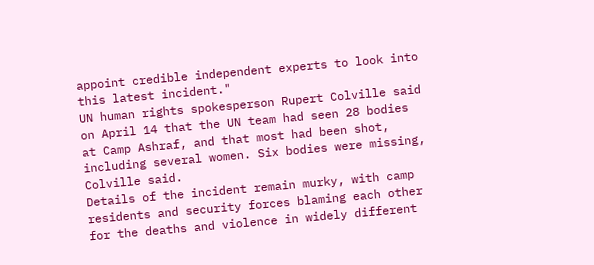appoint credible independent experts to look into this latest incident."
UN human rights spokesperson Rupert Colville said on April 14 that the UN team had seen 28 bodies at Camp Ashraf, and that most had been shot, including several women. Six bodies were missing, Colville said.
Details of the incident remain murky, with camp residents and security forces blaming each other for the deaths and violence in widely different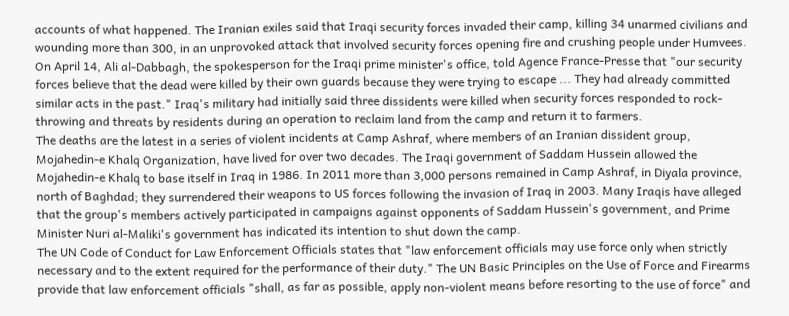accounts of what happened. The Iranian exiles said that Iraqi security forces invaded their camp, killing 34 unarmed civilians and wounding more than 300, in an unprovoked attack that involved security forces opening fire and crushing people under Humvees.
On April 14, Ali al-Dabbagh, the spokesperson for the Iraqi prime minister's office, told Agence France-Presse that "our security forces believe that the dead were killed by their own guards because they were trying to escape ... They had already committed similar acts in the past." Iraq's military had initially said three dissidents were killed when security forces responded to rock-throwing and threats by residents during an operation to reclaim land from the camp and return it to farmers.
The deaths are the latest in a series of violent incidents at Camp Ashraf, where members of an Iranian dissident group, Mojahedin-e Khalq Organization, have lived for over two decades. The Iraqi government of Saddam Hussein allowed the Mojahedin-e Khalq to base itself in Iraq in 1986. In 2011 more than 3,000 persons remained in Camp Ashraf, in Diyala province, north of Baghdad; they surrendered their weapons to US forces following the invasion of Iraq in 2003. Many Iraqis have alleged that the group's members actively participated in campaigns against opponents of Saddam Hussein's government, and Prime Minister Nuri al-Maliki's government has indicated its intention to shut down the camp.
The UN Code of Conduct for Law Enforcement Officials states that "law enforcement officials may use force only when strictly necessary and to the extent required for the performance of their duty." The UN Basic Principles on the Use of Force and Firearms provide that law enforcement officials "shall, as far as possible, apply non-violent means before resorting to the use of force" and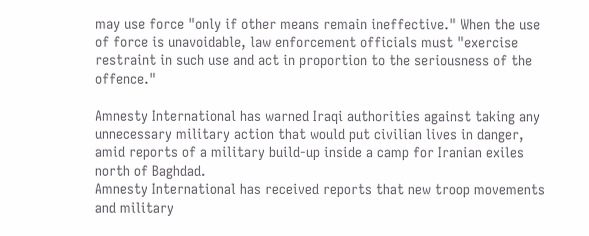may use force "only if other means remain ineffective." When the use of force is unavoidable, law enforcement officials must "exercise restraint in such use and act in proportion to the seriousness of the offence."

Amnesty International has warned Iraqi authorities against taking any unnecessary military action that would put civilian lives in danger, amid reports of a military build-up inside a camp for Iranian exiles north of Baghdad.
Amnesty International has received reports that new troop movements and military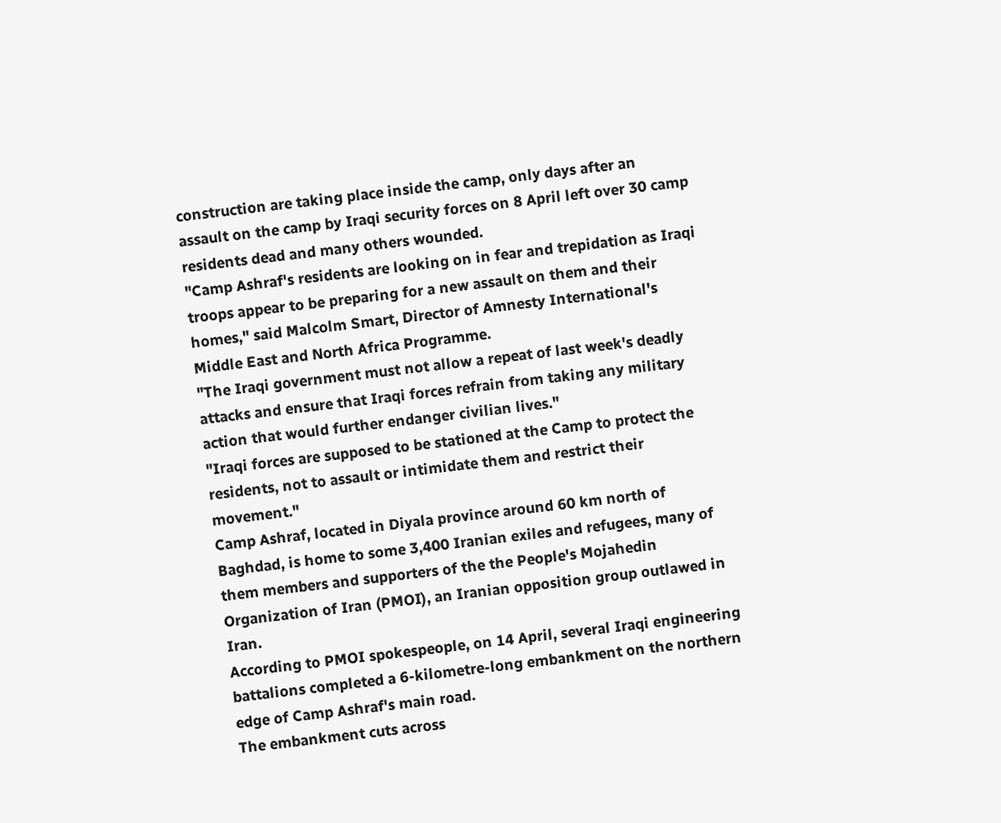construction are taking place inside the camp, only days after an assault on the camp by Iraqi security forces on 8 April left over 30 camp residents dead and many others wounded.
"Camp Ashraf's residents are looking on in fear and trepidation as Iraqi troops appear to be preparing for a new assault on them and their homes," said Malcolm Smart, Director of Amnesty International's Middle East and North Africa Programme.
"The Iraqi government must not allow a repeat of last week's deadly attacks and ensure that Iraqi forces refrain from taking any military action that would further endanger civilian lives."
"Iraqi forces are supposed to be stationed at the Camp to protect the residents, not to assault or intimidate them and restrict their movement."
Camp Ashraf, located in Diyala province around 60 km north of Baghdad, is home to some 3,400 Iranian exiles and refugees, many of them members and supporters of the the People's Mojahedin Organization of Iran (PMOI), an Iranian opposition group outlawed in Iran.
According to PMOI spokespeople, on 14 April, several Iraqi engineering battalions completed a 6-kilometre-long embankment on the northern edge of Camp Ashraf's main road.
The embankment cuts across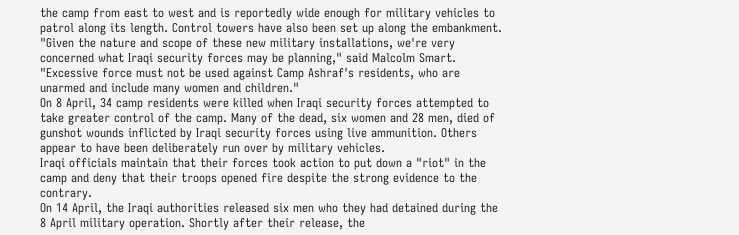the camp from east to west and is reportedly wide enough for military vehicles to patrol along its length. Control towers have also been set up along the embankment.
"Given the nature and scope of these new military installations, we're very concerned what Iraqi security forces may be planning," said Malcolm Smart.
"Excessive force must not be used against Camp Ashraf's residents, who are unarmed and include many women and children."
On 8 April, 34 camp residents were killed when Iraqi security forces attempted to take greater control of the camp. Many of the dead, six women and 28 men, died of gunshot wounds inflicted by Iraqi security forces using live ammunition. Others appear to have been deliberately run over by military vehicles.
Iraqi officials maintain that their forces took action to put down a "riot" in the camp and deny that their troops opened fire despite the strong evidence to the contrary.
On 14 April, the Iraqi authorities released six men who they had detained during the 8 April military operation. Shortly after their release, the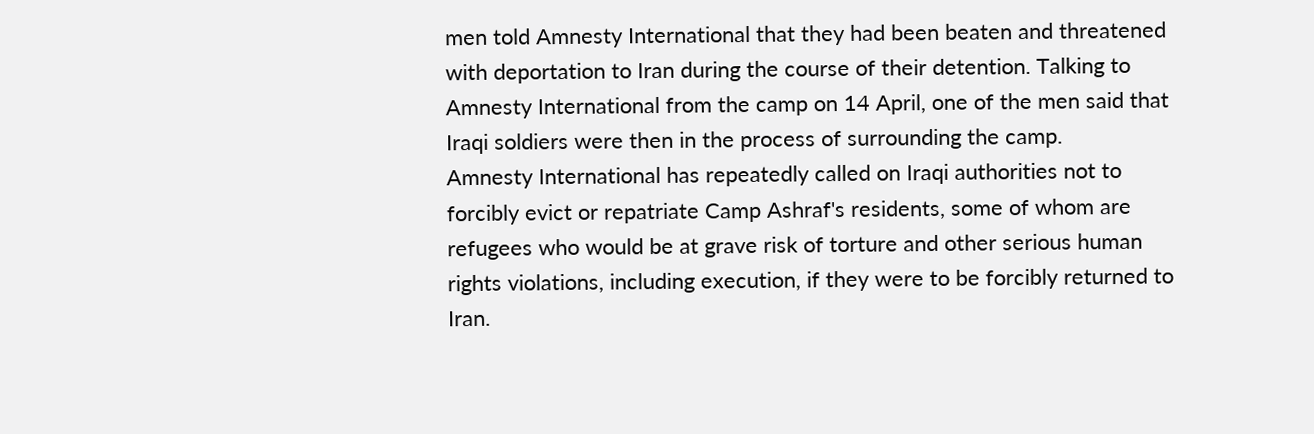men told Amnesty International that they had been beaten and threatened with deportation to Iran during the course of their detention. Talking to Amnesty International from the camp on 14 April, one of the men said that Iraqi soldiers were then in the process of surrounding the camp.
Amnesty International has repeatedly called on Iraqi authorities not to forcibly evict or repatriate Camp Ashraf's residents, some of whom are refugees who would be at grave risk of torture and other serious human rights violations, including execution, if they were to be forcibly returned to Iran.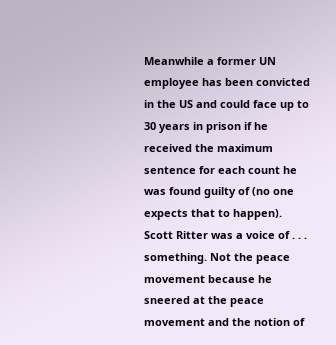Meanwhile a former UN employee has been convicted in the US and could face up to 30 years in prison if he received the maximum sentence for each count he was found guilty of (no one expects that to happen). Scott Ritter was a voice of . . . something. Not the peace movement because he sneered at the peace movement and the notion of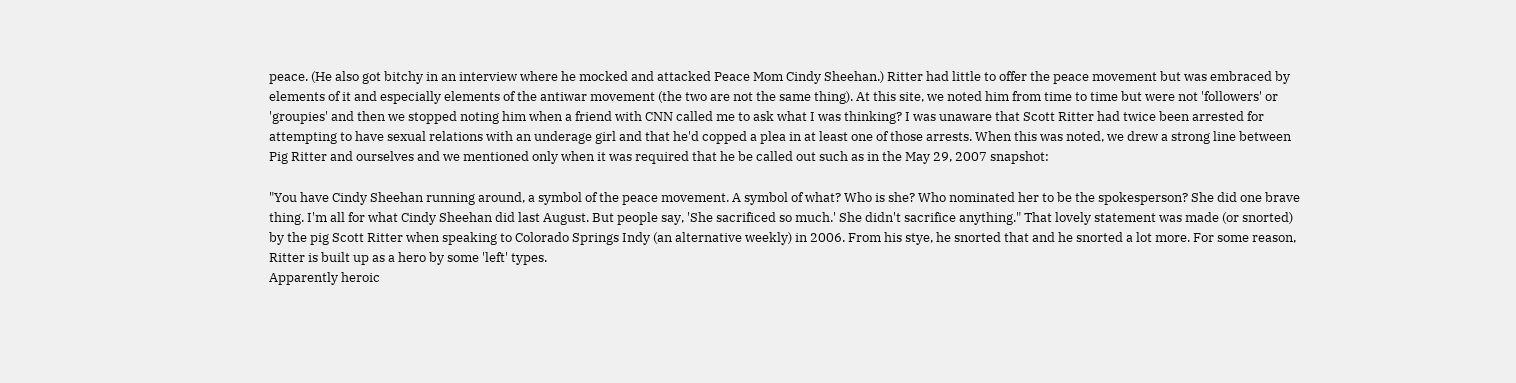peace. (He also got bitchy in an interview where he mocked and attacked Peace Mom Cindy Sheehan.) Ritter had little to offer the peace movement but was embraced by elements of it and especially elements of the antiwar movement (the two are not the same thing). At this site, we noted him from time to time but were not 'followers' or 'groupies' and then we stopped noting him when a friend with CNN called me to ask what I was thinking? I was unaware that Scott Ritter had twice been arrested for attempting to have sexual relations with an underage girl and that he'd copped a plea in at least one of those arrests. When this was noted, we drew a strong line between Pig Ritter and ourselves and we mentioned only when it was required that he be called out such as in the May 29, 2007 snapshot:

"You have Cindy Sheehan running around, a symbol of the peace movement. A symbol of what? Who is she? Who nominated her to be the spokesperson? She did one brave thing. I'm all for what Cindy Sheehan did last August. But people say, 'She sacrificed so much.' She didn't sacrifice anything." That lovely statement was made (or snorted) by the pig Scott Ritter when speaking to Colorado Springs Indy (an alternative weekly) in 2006. From his stye, he snorted that and he snorted a lot more. For some reason, Ritter is built up as a hero by some 'left' types.
Apparently heroic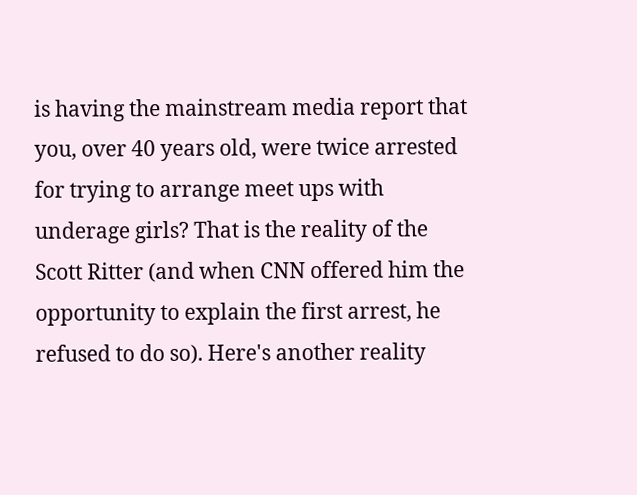is having the mainstream media report that you, over 40 years old, were twice arrested for trying to arrange meet ups with underage girls? That is the reality of the Scott Ritter (and when CNN offered him the opportunity to explain the first arrest, he refused to do so). Here's another reality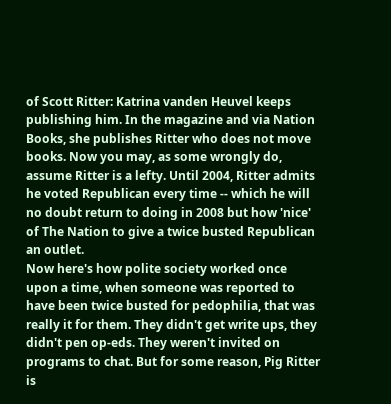of Scott Ritter: Katrina vanden Heuvel keeps publishing him. In the magazine and via Nation Books, she publishes Ritter who does not move books. Now you may, as some wrongly do, assume Ritter is a lefty. Until 2004, Ritter admits he voted Republican every time -- which he will no doubt return to doing in 2008 but how 'nice' of The Nation to give a twice busted Republican an outlet.
Now here's how polite society worked once upon a time, when someone was reported to have been twice busted for pedophilia, that was really it for them. They didn't get write ups, they didn't pen op-eds. They weren't invited on programs to chat. But for some reason, Pig Ritter is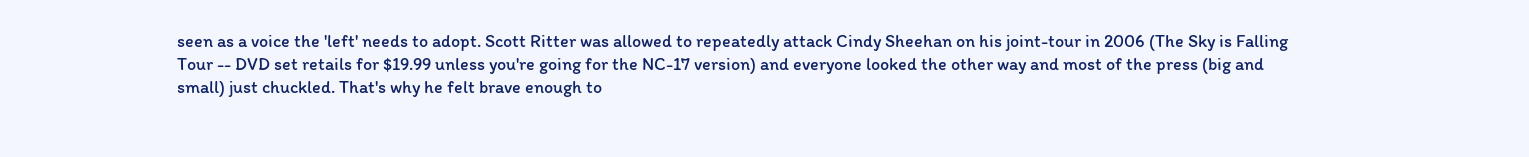seen as a voice the 'left' needs to adopt. Scott Ritter was allowed to repeatedly attack Cindy Sheehan on his joint-tour in 2006 (The Sky is Falling Tour -- DVD set retails for $19.99 unless you're going for the NC-17 version) and everyone looked the other way and most of the press (big and small) just chuckled. That's why he felt brave enough to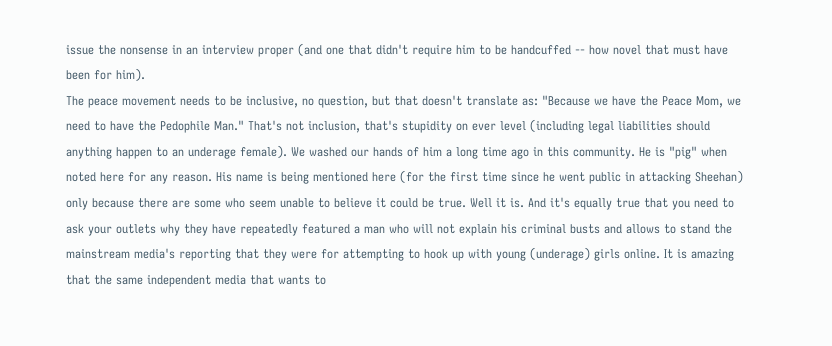issue the nonsense in an interview proper (and one that didn't require him to be handcuffed -- how novel that must have been for him).
The peace movement needs to be inclusive, no question, but that doesn't translate as: "Because we have the Peace Mom, we need to have the Pedophile Man." That's not inclusion, that's stupidity on ever level (including legal liabilities should anything happen to an underage female). We washed our hands of him a long time ago in this community. He is "pig" when noted here for any reason. His name is being mentioned here (for the first time since he went public in attacking Sheehan) only because there are some who seem unable to believe it could be true. Well it is. And it's equally true that you need to ask your outlets why they have repeatedly featured a man who will not explain his criminal busts and allows to stand the mainstream media's reporting that they were for attempting to hook up with young (underage) girls online. It is amazing that the same independent media that wants to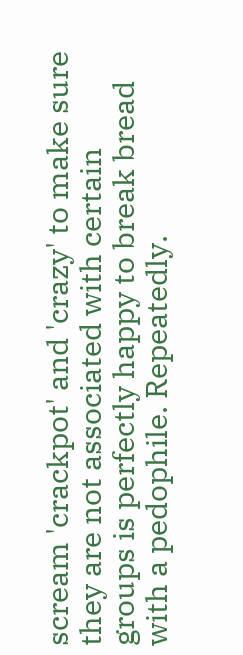scream 'crackpot' and 'crazy' to make sure they are not associated with certain groups is perfectly happy to break bread with a pedophile. Repeatedly.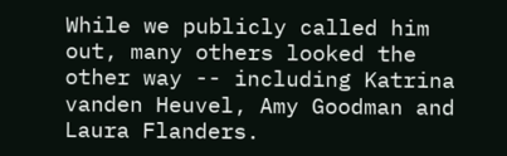While we publicly called him out, many others looked the other way -- including Katrina vanden Heuvel, Amy Goodman and Laura Flanders.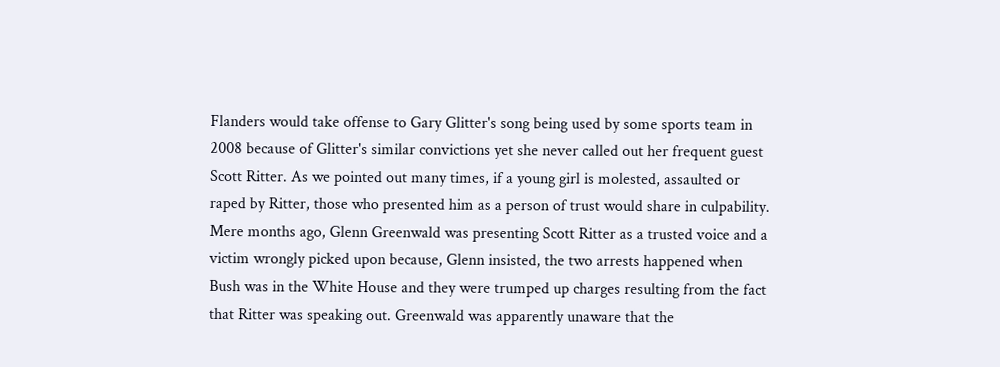Flanders would take offense to Gary Glitter's song being used by some sports team in 2008 because of Glitter's similar convictions yet she never called out her frequent guest Scott Ritter. As we pointed out many times, if a young girl is molested, assaulted or raped by Ritter, those who presented him as a person of trust would share in culpability. Mere months ago, Glenn Greenwald was presenting Scott Ritter as a trusted voice and a victim wrongly picked upon because, Glenn insisted, the two arrests happened when Bush was in the White House and they were trumped up charges resulting from the fact that Ritter was speaking out. Greenwald was apparently unaware that the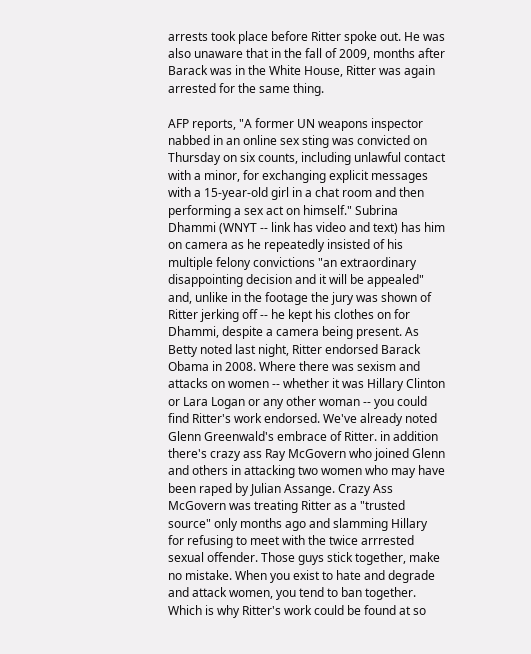arrests took place before Ritter spoke out. He was also unaware that in the fall of 2009, months after Barack was in the White House, Ritter was again arrested for the same thing.

AFP reports, "A former UN weapons inspector nabbed in an online sex sting was convicted on Thursday on six counts, including unlawful contact with a minor, for exchanging explicit messages with a 15-year-old girl in a chat room and then performing a sex act on himself." Subrina Dhammi (WNYT -- link has video and text) has him on camera as he repeatedly insisted of his multiple felony convictions "an extraordinary disappointing decision and it will be appealed" and, unlike in the footage the jury was shown of Ritter jerking off -- he kept his clothes on for Dhammi, despite a camera being present. As Betty noted last night, Ritter endorsed Barack Obama in 2008. Where there was sexism and attacks on women -- whether it was Hillary Clinton or Lara Logan or any other woman -- you could find Ritter's work endorsed. We've already noted Glenn Greenwald's embrace of Ritter. in addition there's crazy ass Ray McGovern who joined Glenn and others in attacking two women who may have been raped by Julian Assange. Crazy Ass McGovern was treating Ritter as a "trusted source" only months ago and slamming Hillary for refusing to meet with the twice arrrested sexual offender. Those guys stick together, make no mistake. When you exist to hate and degrade and attack women, you tend to ban together. Which is why Ritter's work could be found at so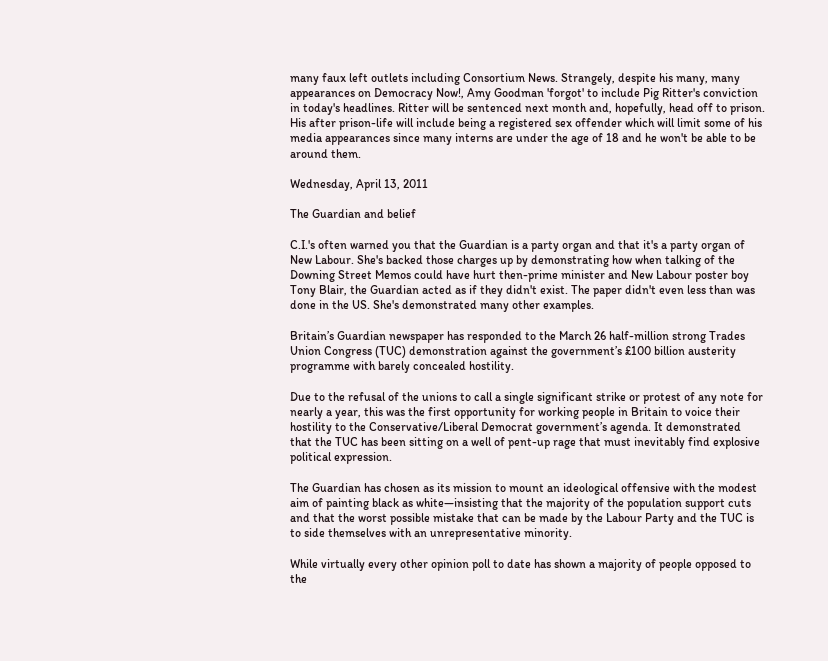many faux left outlets including Consortium News. Strangely, despite his many, many appearances on Democracy Now!, Amy Goodman 'forgot' to include Pig Ritter's conviction in today's headlines. Ritter will be sentenced next month and, hopefully, head off to prison. His after prison-life will include being a registered sex offender which will limit some of his media appearances since many interns are under the age of 18 and he won't be able to be around them.

Wednesday, April 13, 2011

The Guardian and belief

C.I.'s often warned you that the Guardian is a party organ and that it's a party organ of New Labour. She's backed those charges up by demonstrating how when talking of the Downing Street Memos could have hurt then-prime minister and New Labour poster boy Tony Blair, the Guardian acted as if they didn't exist. The paper didn't even less than was done in the US. She's demonstrated many other examples.

Britain’s Guardian newspaper has responded to the March 26 half-million strong Trades Union Congress (TUC) demonstration against the government’s £100 billion austerity programme with barely concealed hostility.

Due to the refusal of the unions to call a single significant strike or protest of any note for nearly a year, this was the first opportunity for working people in Britain to voice their hostility to the Conservative/Liberal Democrat government’s agenda. It demonstrated that the TUC has been sitting on a well of pent-up rage that must inevitably find explosive political expression.

The Guardian has chosen as its mission to mount an ideological offensive with the modest aim of painting black as white—insisting that the majority of the population support cuts and that the worst possible mistake that can be made by the Labour Party and the TUC is to side themselves with an unrepresentative minority.

While virtually every other opinion poll to date has shown a majority of people opposed to the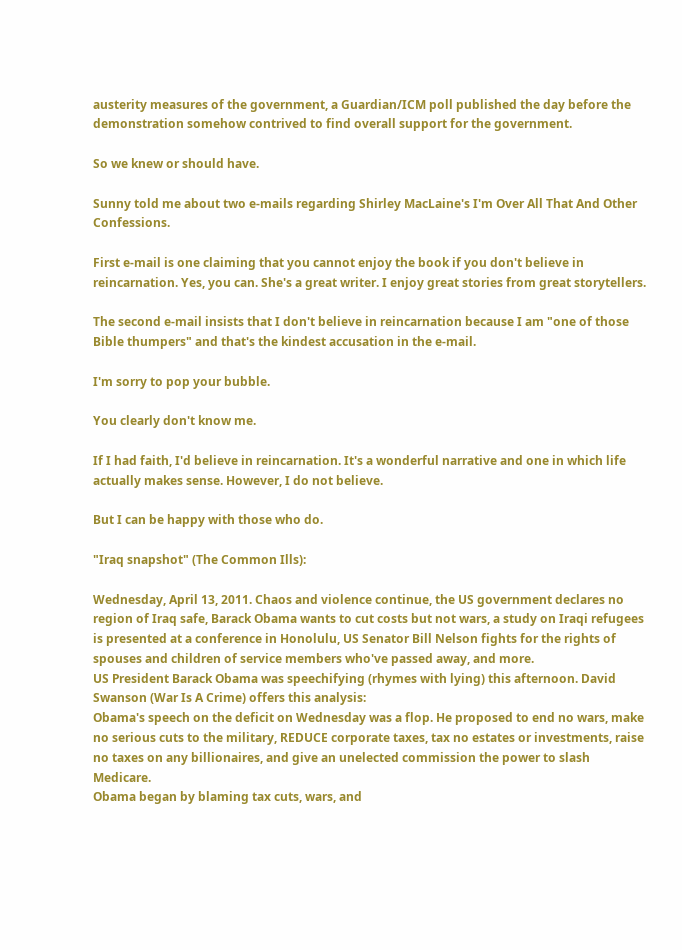austerity measures of the government, a Guardian/ICM poll published the day before the demonstration somehow contrived to find overall support for the government.

So we knew or should have.

Sunny told me about two e-mails regarding Shirley MacLaine's I'm Over All That And Other Confessions.

First e-mail is one claiming that you cannot enjoy the book if you don't believe in reincarnation. Yes, you can. She's a great writer. I enjoy great stories from great storytellers.

The second e-mail insists that I don't believe in reincarnation because I am "one of those Bible thumpers" and that's the kindest accusation in the e-mail.

I'm sorry to pop your bubble.

You clearly don't know me.

If I had faith, I'd believe in reincarnation. It's a wonderful narrative and one in which life actually makes sense. However, I do not believe.

But I can be happy with those who do.

"Iraq snapshot" (The Common Ills):

Wednesday, April 13, 2011. Chaos and violence continue, the US government declares no region of Iraq safe, Barack Obama wants to cut costs but not wars, a study on Iraqi refugees is presented at a conference in Honolulu, US Senator Bill Nelson fights for the rights of spouses and children of service members who've passed away, and more.
US President Barack Obama was speechifying (rhymes with lying) this afternoon. David Swanson (War Is A Crime) offers this analysis:
Obama's speech on the deficit on Wednesday was a flop. He proposed to end no wars, make no serious cuts to the military, REDUCE corporate taxes, tax no estates or investments, raise no taxes on any billionaires, and give an unelected commission the power to slash Medicare.
Obama began by blaming tax cuts, wars, and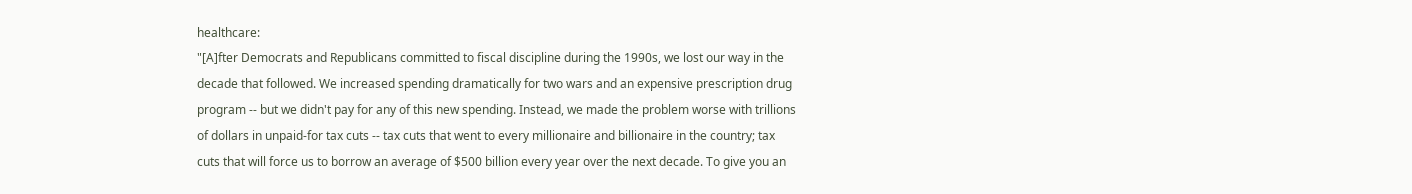healthcare:
"[A]fter Democrats and Republicans committed to fiscal discipline during the 1990s, we lost our way in the decade that followed. We increased spending dramatically for two wars and an expensive prescription drug program -- but we didn't pay for any of this new spending. Instead, we made the problem worse with trillions of dollars in unpaid-for tax cuts -- tax cuts that went to every millionaire and billionaire in the country; tax cuts that will force us to borrow an average of $500 billion every year over the next decade. To give you an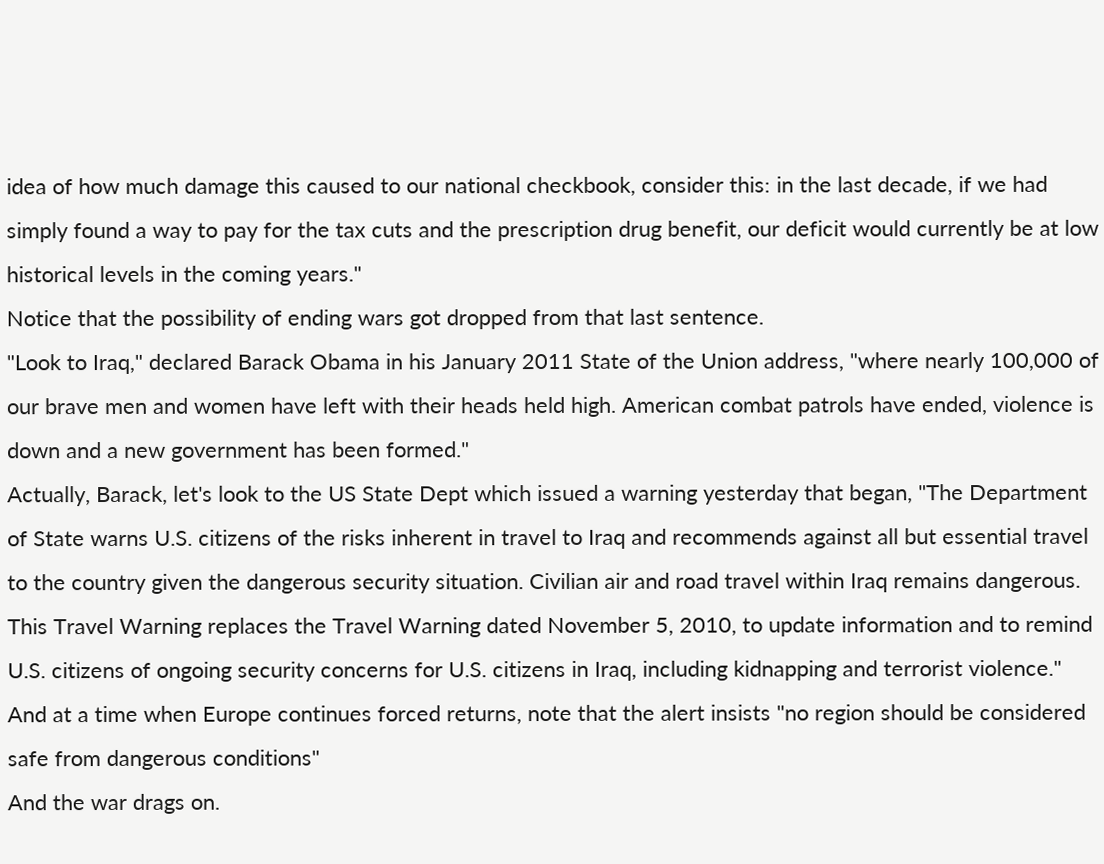idea of how much damage this caused to our national checkbook, consider this: in the last decade, if we had simply found a way to pay for the tax cuts and the prescription drug benefit, our deficit would currently be at low historical levels in the coming years."
Notice that the possibility of ending wars got dropped from that last sentence.
"Look to Iraq," declared Barack Obama in his January 2011 State of the Union address, "where nearly 100,000 of our brave men and women have left with their heads held high. American combat patrols have ended, violence is down and a new government has been formed."
Actually, Barack, let's look to the US State Dept which issued a warning yesterday that began, "The Department of State warns U.S. citizens of the risks inherent in travel to Iraq and recommends against all but essential travel to the country given the dangerous security situation. Civilian air and road travel within Iraq remains dangerous. This Travel Warning replaces the Travel Warning dated November 5, 2010, to update information and to remind U.S. citizens of ongoing security concerns for U.S. citizens in Iraq, including kidnapping and terrorist violence." And at a time when Europe continues forced returns, note that the alert insists "no region should be considered safe from dangerous conditions"
And the war drags on.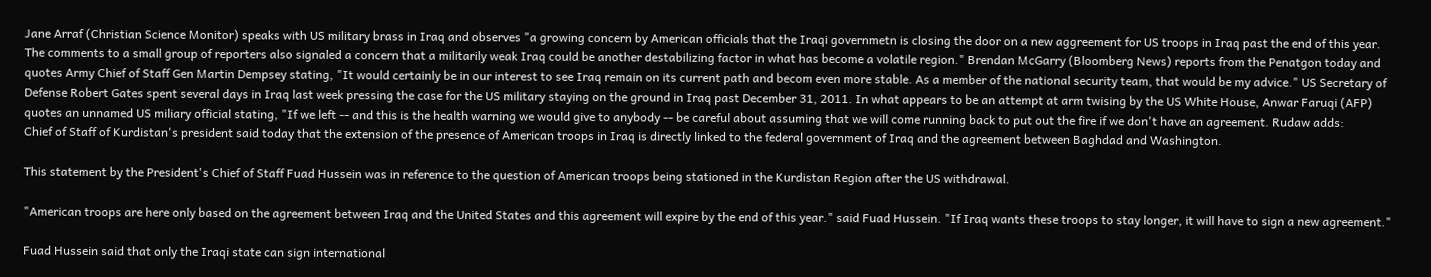Jane Arraf (Christian Science Monitor) speaks with US military brass in Iraq and observes "a growing concern by American officials that the Iraqi governmetn is closing the door on a new aggreement for US troops in Iraq past the end of this year. The comments to a small group of reporters also signaled a concern that a militarily weak Iraq could be another destabilizing factor in what has become a volatile region." Brendan McGarry (Bloomberg News) reports from the Penatgon today and quotes Army Chief of Staff Gen Martin Dempsey stating, "It would certainly be in our interest to see Iraq remain on its current path and becom even more stable. As a member of the national security team, that would be my advice." US Secretary of Defense Robert Gates spent several days in Iraq last week pressing the case for the US military staying on the ground in Iraq past December 31, 2011. In what appears to be an attempt at arm twising by the US White House, Anwar Faruqi (AFP) quotes an unnamed US miliary official stating, "If we left -- and this is the health warning we would give to anybody -- be careful about assuming that we will come running back to put out the fire if we don't have an agreement. Rudaw adds:
Chief of Staff of Kurdistan's president said today that the extension of the presence of American troops in Iraq is directly linked to the federal government of Iraq and the agreement between Baghdad and Washington.

This statement by the President's Chief of Staff Fuad Hussein was in reference to the question of American troops being stationed in the Kurdistan Region after the US withdrawal.

"American troops are here only based on the agreement between Iraq and the United States and this agreement will expire by the end of this year." said Fuad Hussein. "If Iraq wants these troops to stay longer, it will have to sign a new agreement."

Fuad Hussein said that only the Iraqi state can sign international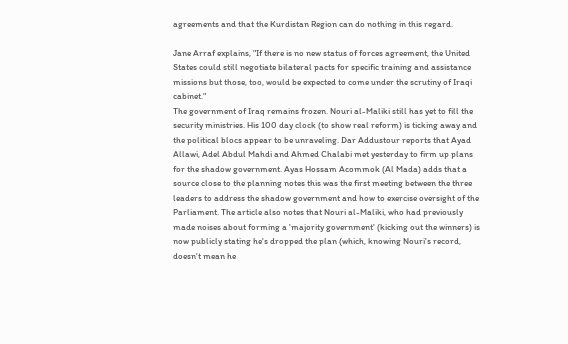agreements and that the Kurdistan Region can do nothing in this regard.

Jane Arraf explains, "If there is no new status of forces agreement, the United States could still negotiate bilateral pacts for specific training and assistance missions but those, too, would be expected to come under the scrutiny of Iraqi cabinet."
The government of Iraq remains frozen. Nouri al-Maliki still has yet to fill the security ministries. His 100 day clock (to show real reform) is ticking away and the political blocs appear to be unraveling. Dar Addustour reports that Ayad Allawi, Adel Abdul Mahdi and Ahmed Chalabi met yesterday to firm up plans for the shadow government. Ayas Hossam Acommok (Al Mada) adds that a source close to the planning notes this was the first meeting between the three leaders to address the shadow government and how to exercise oversight of the Parliament. The article also notes that Nouri al-Maliki, who had previously made noises about forming a 'majority government' (kicking out the winners) is now publicly stating he's dropped the plan (which, knowing Nouri's record, doesn't mean he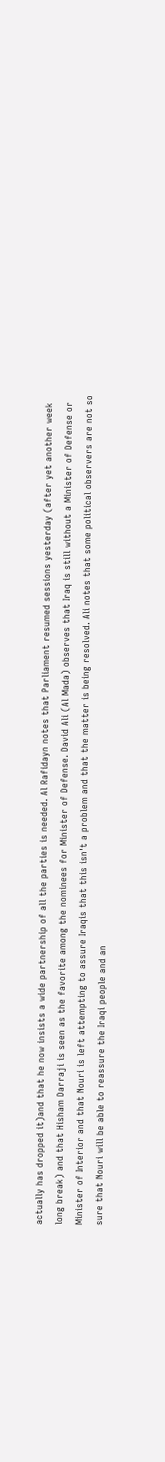actually has dropped it)and that he now insists a wide partnership of all the parties is needed. Al Rafidayn notes that Parliament resumed sessions yesterday (after yet another week long break) and that Hisham Darraji is seen as the favorite among the nominees for Minister of Defense. David Ali (Al Mada) observes that Iraq is still without a Minister of Defense or Minister of Interior and that Nouri is left attempting to assure Iraqis that this isn't a problem and that the matter is being resolved. Ali notes that some political observers are not so sure that Nouri will be able to reassure the Iraqi people and an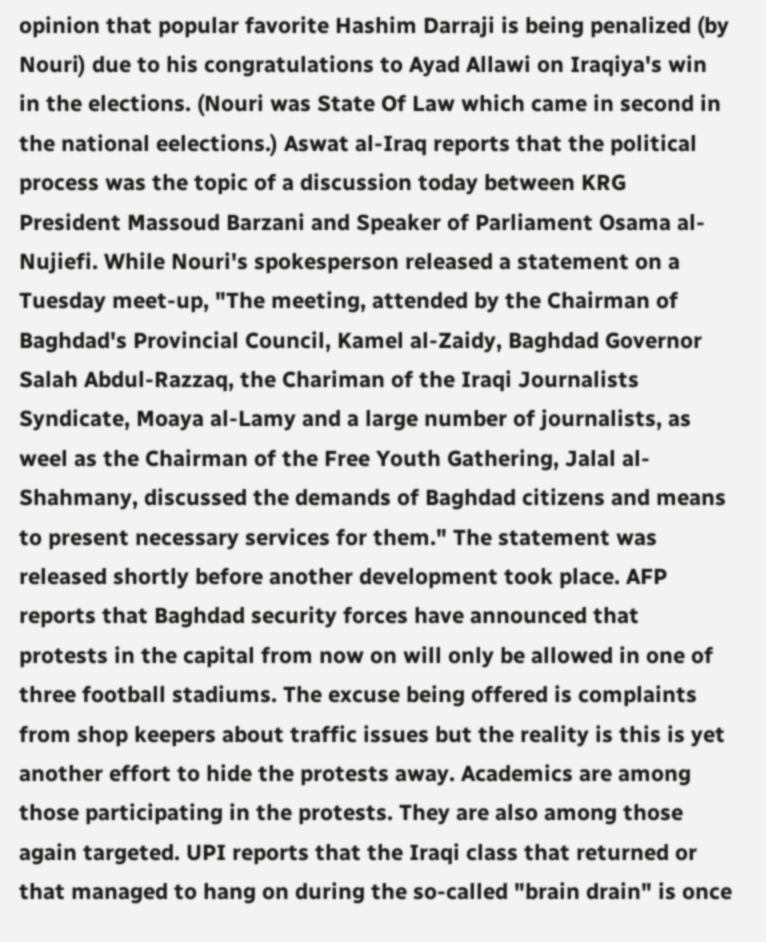opinion that popular favorite Hashim Darraji is being penalized (by Nouri) due to his congratulations to Ayad Allawi on Iraqiya's win in the elections. (Nouri was State Of Law which came in second in the national eelections.) Aswat al-Iraq reports that the political process was the topic of a discussion today between KRG President Massoud Barzani and Speaker of Parliament Osama al-Nujiefi. While Nouri's spokesperson released a statement on a Tuesday meet-up, "The meeting, attended by the Chairman of Baghdad's Provincial Council, Kamel al-Zaidy, Baghdad Governor Salah Abdul-Razzaq, the Chariman of the Iraqi Journalists Syndicate, Moaya al-Lamy and a large number of journalists, as weel as the Chairman of the Free Youth Gathering, Jalal al-Shahmany, discussed the demands of Baghdad citizens and means to present necessary services for them." The statement was released shortly before another development took place. AFP reports that Baghdad security forces have announced that protests in the capital from now on will only be allowed in one of three football stadiums. The excuse being offered is complaints from shop keepers about traffic issues but the reality is this is yet another effort to hide the protests away. Academics are among those participating in the protests. They are also among those again targeted. UPI reports that the Iraqi class that returned or that managed to hang on during the so-called "brain drain" is once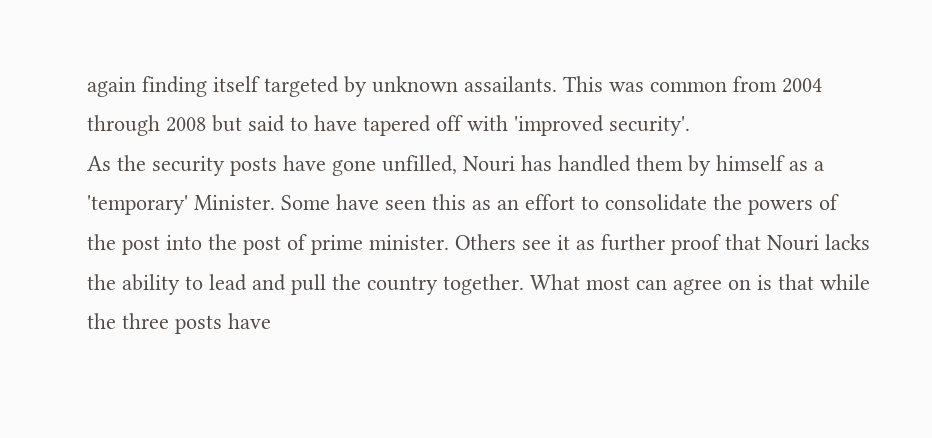again finding itself targeted by unknown assailants. This was common from 2004 through 2008 but said to have tapered off with 'improved security'.
As the security posts have gone unfilled, Nouri has handled them by himself as a 'temporary' Minister. Some have seen this as an effort to consolidate the powers of the post into the post of prime minister. Others see it as further proof that Nouri lacks the ability to lead and pull the country together. What most can agree on is that while the three posts have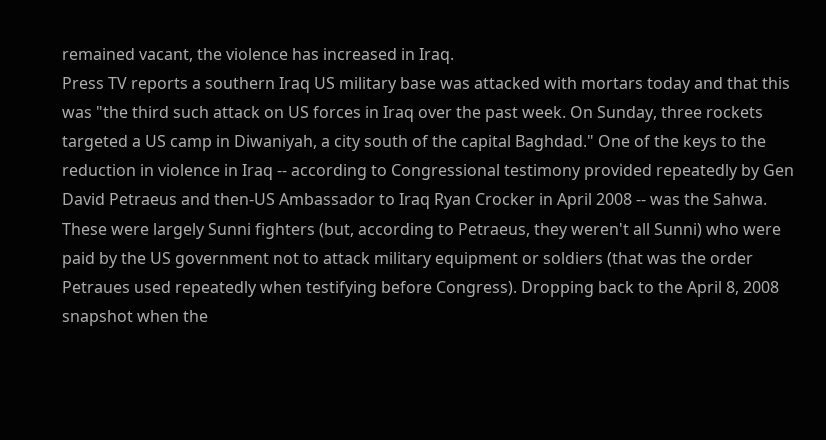remained vacant, the violence has increased in Iraq.
Press TV reports a southern Iraq US military base was attacked with mortars today and that this was "the third such attack on US forces in Iraq over the past week. On Sunday, three rockets targeted a US camp in Diwaniyah, a city south of the capital Baghdad." One of the keys to the reduction in violence in Iraq -- according to Congressional testimony provided repeatedly by Gen David Petraeus and then-US Ambassador to Iraq Ryan Crocker in April 2008 -- was the Sahwa. These were largely Sunni fighters (but, according to Petraeus, they weren't all Sunni) who were paid by the US government not to attack military equipment or soldiers (that was the order Petraues used repeatedly when testifying before Congress). Dropping back to the April 8, 2008 snapshot when the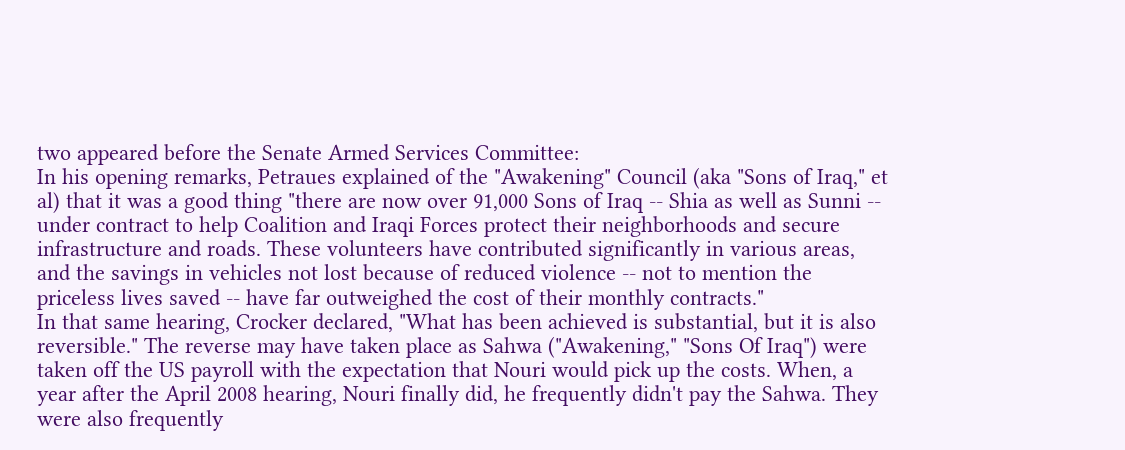two appeared before the Senate Armed Services Committee:
In his opening remarks, Petraues explained of the "Awakening" Council (aka "Sons of Iraq," et al) that it was a good thing "there are now over 91,000 Sons of Iraq -- Shia as well as Sunni -- under contract to help Coalition and Iraqi Forces protect their neighborhoods and secure infrastructure and roads. These volunteers have contributed significantly in various areas, and the savings in vehicles not lost because of reduced violence -- not to mention the priceless lives saved -- have far outweighed the cost of their monthly contracts."
In that same hearing, Crocker declared, "What has been achieved is substantial, but it is also reversible." The reverse may have taken place as Sahwa ("Awakening," "Sons Of Iraq") were taken off the US payroll with the expectation that Nouri would pick up the costs. When, a year after the April 2008 hearing, Nouri finally did, he frequently didn't pay the Sahwa. They were also frequently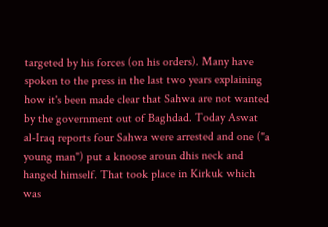targeted by his forces (on his orders). Many have spoken to the press in the last two years explaining how it's been made clear that Sahwa are not wanted by the government out of Baghdad. Today Aswat al-Iraq reports four Sahwa were arrested and one ("a young man") put a knoose aroun dhis neck and hanged himself. That took place in Kirkuk which was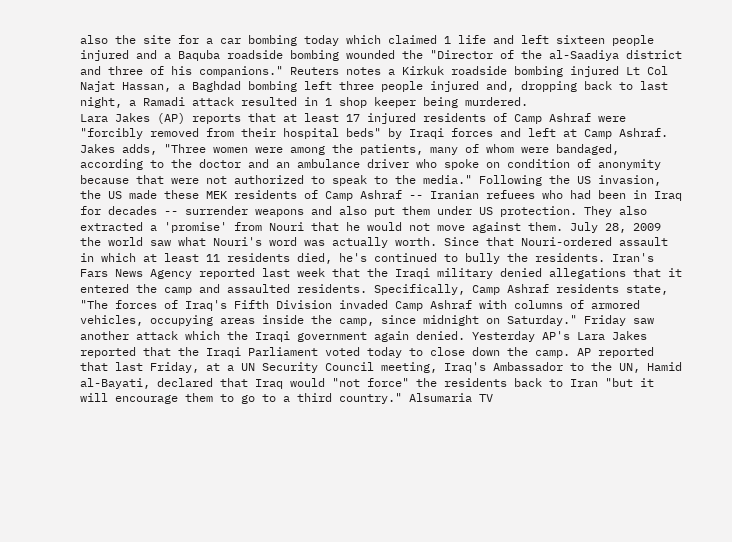also the site for a car bombing today which claimed 1 life and left sixteen people injured and a Baquba roadside bombing wounded the "Director of the al-Saadiya district and three of his companions." Reuters notes a Kirkuk roadside bombing injured Lt Col Najat Hassan, a Baghdad bombing left three people injured and, dropping back to last night, a Ramadi attack resulted in 1 shop keeper being murdered.
Lara Jakes (AP) reports that at least 17 injured residents of Camp Ashraf were "forcibly removed from their hospital beds" by Iraqi forces and left at Camp Ashraf. Jakes adds, "Three women were among the patients, many of whom were bandaged, according to the doctor and an ambulance driver who spoke on condition of anonymity because that were not authorized to speak to the media." Following the US invasion, the US made these MEK residents of Camp Ashraf -- Iranian refuees who had been in Iraq for decades -- surrender weapons and also put them under US protection. They also extracted a 'promise' from Nouri that he would not move against them. July 28, 2009 the world saw what Nouri's word was actually worth. Since that Nouri-ordered assault in which at least 11 residents died, he's continued to bully the residents. Iran's Fars News Agency reported last week that the Iraqi military denied allegations that it entered the camp and assaulted residents. Specifically, Camp Ashraf residents state, "The forces of Iraq's Fifth Division invaded Camp Ashraf with columns of armored vehicles, occupying areas inside the camp, since midnight on Saturday." Friday saw another attack which the Iraqi government again denied. Yesterday AP's Lara Jakes reported that the Iraqi Parliament voted today to close down the camp. AP reported that last Friday, at a UN Security Council meeting, Iraq's Ambassador to the UN, Hamid al-Bayati, declared that Iraq would "not force" the residents back to Iran "but it will encourage them to go to a third country." Alsumaria TV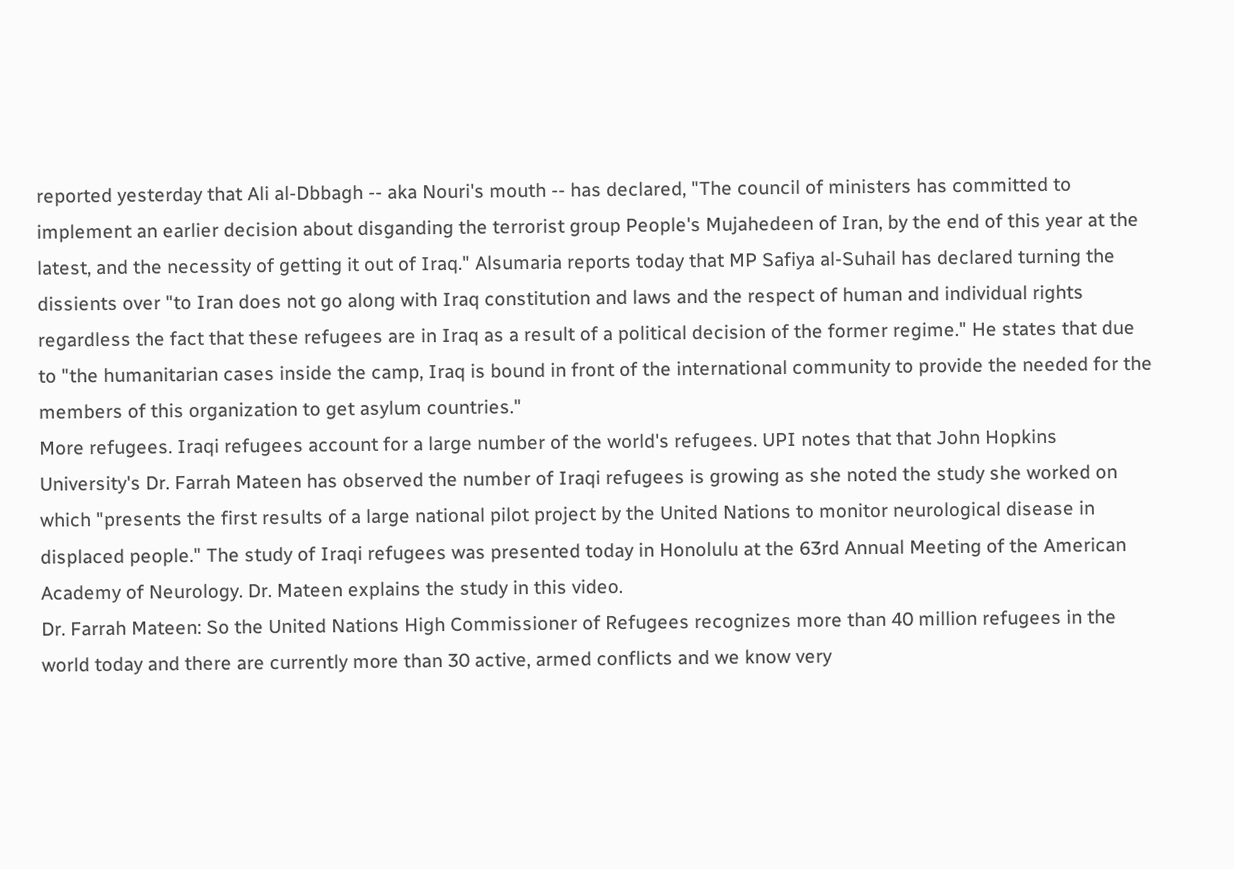reported yesterday that Ali al-Dbbagh -- aka Nouri's mouth -- has declared, "The council of ministers has committed to implement an earlier decision about disganding the terrorist group People's Mujahedeen of Iran, by the end of this year at the latest, and the necessity of getting it out of Iraq." Alsumaria reports today that MP Safiya al-Suhail has declared turning the dissients over "to Iran does not go along with Iraq constitution and laws and the respect of human and individual rights regardless the fact that these refugees are in Iraq as a result of a political decision of the former regime." He states that due to "the humanitarian cases inside the camp, Iraq is bound in front of the international community to provide the needed for the members of this organization to get asylum countries."
More refugees. Iraqi refugees account for a large number of the world's refugees. UPI notes that that John Hopkins University's Dr. Farrah Mateen has observed the number of Iraqi refugees is growing as she noted the study she worked on which "presents the first results of a large national pilot project by the United Nations to monitor neurological disease in displaced people." The study of Iraqi refugees was presented today in Honolulu at the 63rd Annual Meeting of the American Academy of Neurology. Dr. Mateen explains the study in this video.
Dr. Farrah Mateen: So the United Nations High Commissioner of Refugees recognizes more than 40 million refugees in the world today and there are currently more than 30 active, armed conflicts and we know very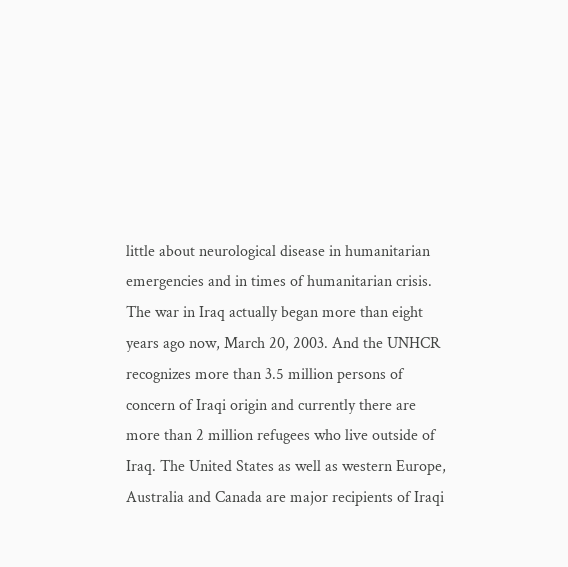little about neurological disease in humanitarian emergencies and in times of humanitarian crisis. The war in Iraq actually began more than eight years ago now, March 20, 2003. And the UNHCR recognizes more than 3.5 million persons of concern of Iraqi origin and currently there are more than 2 million refugees who live outside of Iraq. The United States as well as western Europe, Australia and Canada are major recipients of Iraqi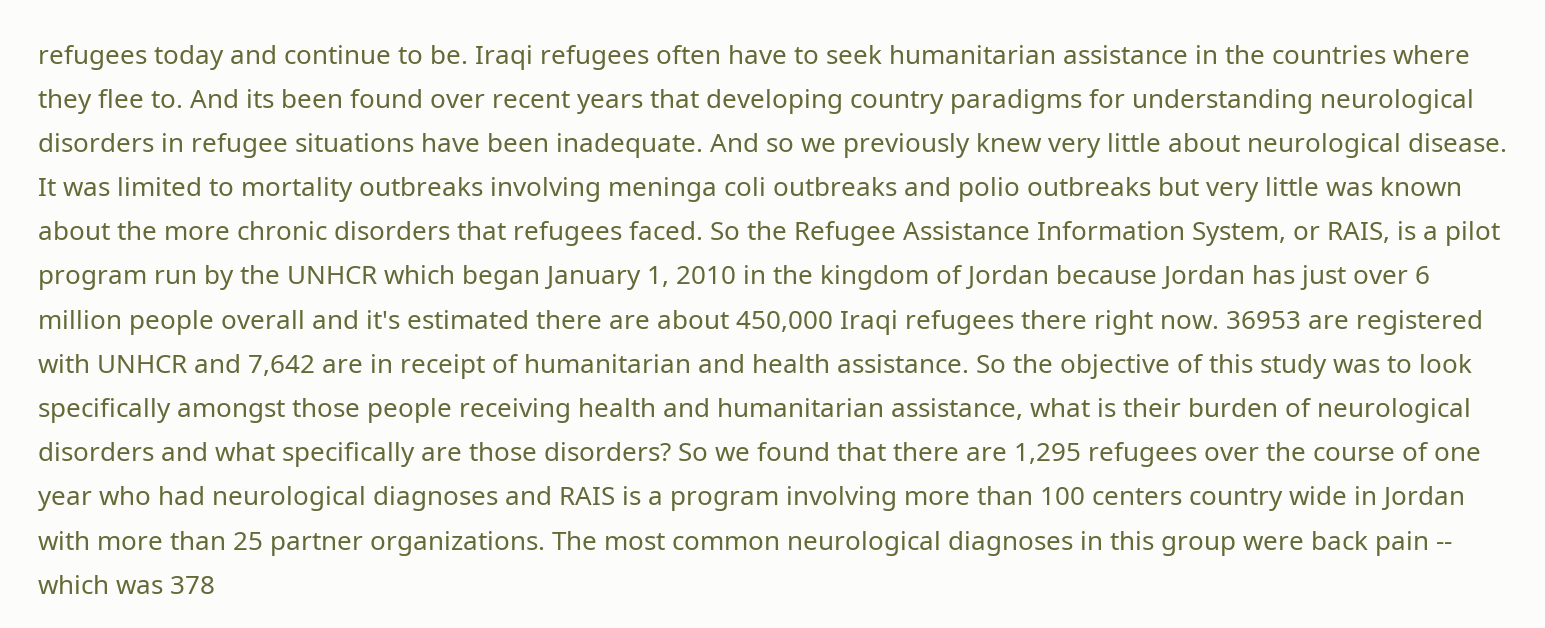refugees today and continue to be. Iraqi refugees often have to seek humanitarian assistance in the countries where they flee to. And its been found over recent years that developing country paradigms for understanding neurological disorders in refugee situations have been inadequate. And so we previously knew very little about neurological disease. It was limited to mortality outbreaks involving meninga coli outbreaks and polio outbreaks but very little was known about the more chronic disorders that refugees faced. So the Refugee Assistance Information System, or RAIS, is a pilot program run by the UNHCR which began January 1, 2010 in the kingdom of Jordan because Jordan has just over 6 million people overall and it's estimated there are about 450,000 Iraqi refugees there right now. 36953 are registered with UNHCR and 7,642 are in receipt of humanitarian and health assistance. So the objective of this study was to look specifically amongst those people receiving health and humanitarian assistance, what is their burden of neurological disorders and what specifically are those disorders? So we found that there are 1,295 refugees over the course of one year who had neurological diagnoses and RAIS is a program involving more than 100 centers country wide in Jordan with more than 25 partner organizations. The most common neurological diagnoses in this group were back pain -- which was 378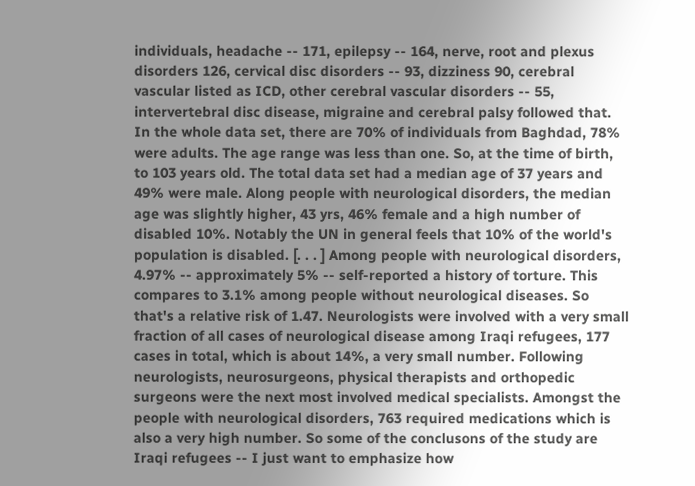individuals, headache -- 171, epilepsy -- 164, nerve, root and plexus disorders 126, cervical disc disorders -- 93, dizziness 90, cerebral vascular listed as ICD, other cerebral vascular disorders -- 55, intervertebral disc disease, migraine and cerebral palsy followed that. In the whole data set, there are 70% of individuals from Baghdad, 78% were adults. The age range was less than one. So, at the time of birth, to 103 years old. The total data set had a median age of 37 years and 49% were male. Along people with neurological disorders, the median age was slightly higher, 43 yrs, 46% female and a high number of disabled 10%. Notably the UN in general feels that 10% of the world's population is disabled. [. . . ] Among people with neurological disorders, 4.97% -- approximately 5% -- self-reported a history of torture. This compares to 3.1% among people without neurological diseases. So that's a relative risk of 1.47. Neurologists were involved with a very small fraction of all cases of neurological disease among Iraqi refugees, 177 cases in total, which is about 14%, a very small number. Following neurologists, neurosurgeons, physical therapists and orthopedic surgeons were the next most involved medical specialists. Amongst the people with neurological disorders, 763 required medications which is also a very high number. So some of the conclusons of the study are Iraqi refugees -- I just want to emphasize how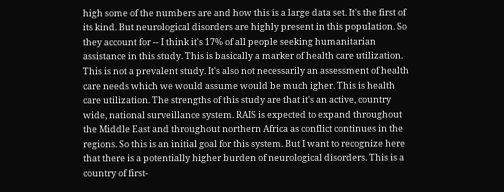high some of the numbers are and how this is a large data set. It's the first of its kind. But neurological disorders are highly present in this population. So they account for -- I think it's 17% of all people seeking humanitarian assistance in this study. This is basically a marker of health care utilization. This is not a prevalent study. It's also not necessarily an assessment of health care needs which we would assume would be much igher. This is health care utilization. The strengths of this study are that it's an active, country wide, national surveillance system. RAIS is expected to expand throughout the Middle East and throughout northern Africa as conflict continues in the regions. So this is an initial goal for this system. But I want to recognize here that there is a potentially higher burden of neurological disorders. This is a country of first-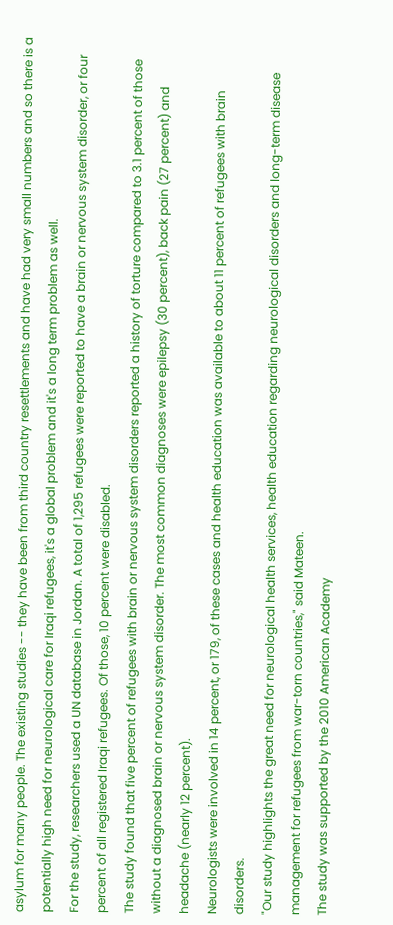asylum for many people. The existing studies -- they have been from third country resettlements and have had very small numbers and so there is a potentially high need for neurological care for Iraqi refugees, it's a global problem and it's a long term problem as well.
For the study, researchers used a UN database in Jordan. A total of 1,295 refugees were reported to have a brain or nervous system disorder, or four percent of all registered Iraqi refugees. Of those, 10 percent were disabled.
The study found that five percent of refugees with brain or nervous system disorders reported a history of torture compared to 3.1 percent of those without a diagnosed brain or nervous system disorder. The most common diagnoses were epilepsy (30 percent), back pain (27 percent) and headache (nearly 12 percent).
Neurologists were involved in 14 percent, or 179, of these cases and health education was available to about 11 percent of refugees with brain disorders.
"Our study highlights the great need for neurological health services, health education regarding neurological disorders and long-term disease management for refugees from war-torn countries," said Mateen.
The study was supported by the 2010 American Academy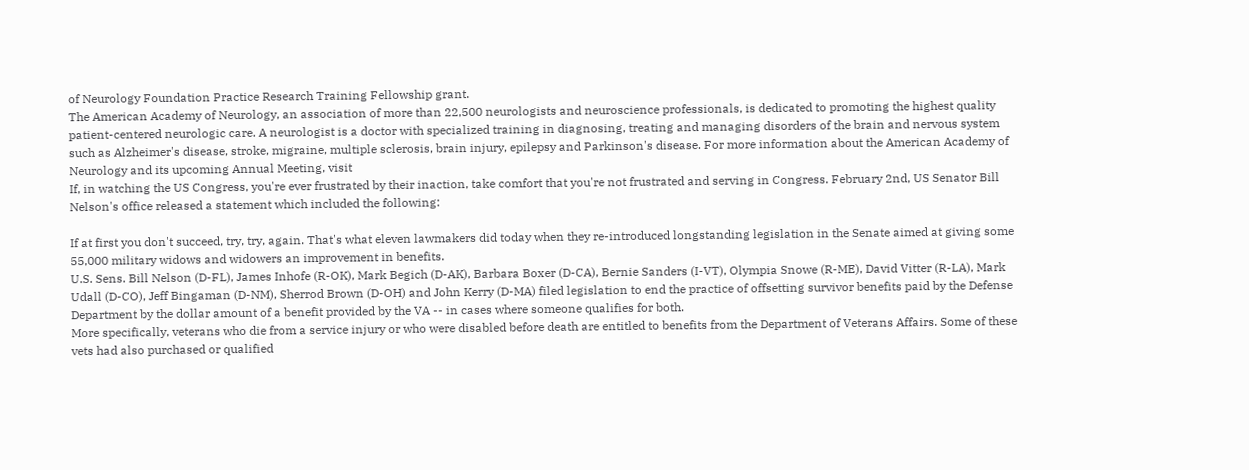of Neurology Foundation Practice Research Training Fellowship grant.
The American Academy of Neurology, an association of more than 22,500 neurologists and neuroscience professionals, is dedicated to promoting the highest quality patient-centered neurologic care. A neurologist is a doctor with specialized training in diagnosing, treating and managing disorders of the brain and nervous system such as Alzheimer's disease, stroke, migraine, multiple sclerosis, brain injury, epilepsy and Parkinson's disease. For more information about the American Academy of Neurology and its upcoming Annual Meeting, visit
If, in watching the US Congress, you're ever frustrated by their inaction, take comfort that you're not frustrated and serving in Congress. February 2nd, US Senator Bill Nelson's office released a statement which included the following:

If at first you don't succeed, try, try, again. That's what eleven lawmakers did today when they re-introduced longstanding legislation in the Senate aimed at giving some 55,000 military widows and widowers an improvement in benefits.
U.S. Sens. Bill Nelson (D-FL), James Inhofe (R-OK), Mark Begich (D-AK), Barbara Boxer (D-CA), Bernie Sanders (I-VT), Olympia Snowe (R-ME), David Vitter (R-LA), Mark Udall (D-CO), Jeff Bingaman (D-NM), Sherrod Brown (D-OH) and John Kerry (D-MA) filed legislation to end the practice of offsetting survivor benefits paid by the Defense Department by the dollar amount of a benefit provided by the VA -- in cases where someone qualifies for both.
More specifically, veterans who die from a service injury or who were disabled before death are entitled to benefits from the Department of Veterans Affairs. Some of these vets had also purchased or qualified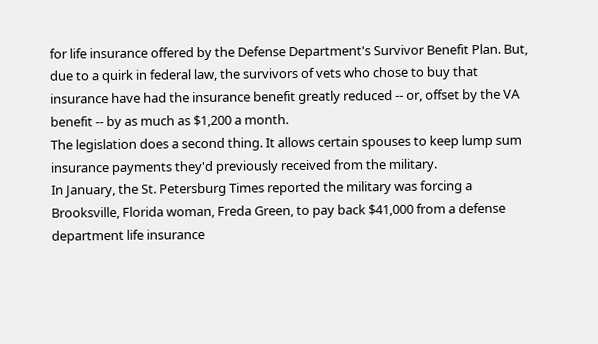for life insurance offered by the Defense Department's Survivor Benefit Plan. But, due to a quirk in federal law, the survivors of vets who chose to buy that insurance have had the insurance benefit greatly reduced -- or, offset by the VA benefit -- by as much as $1,200 a month.
The legislation does a second thing. It allows certain spouses to keep lump sum insurance payments they'd previously received from the military.
In January, the St. Petersburg Times reported the military was forcing a Brooksville, Florida woman, Freda Green, to pay back $41,000 from a defense department life insurance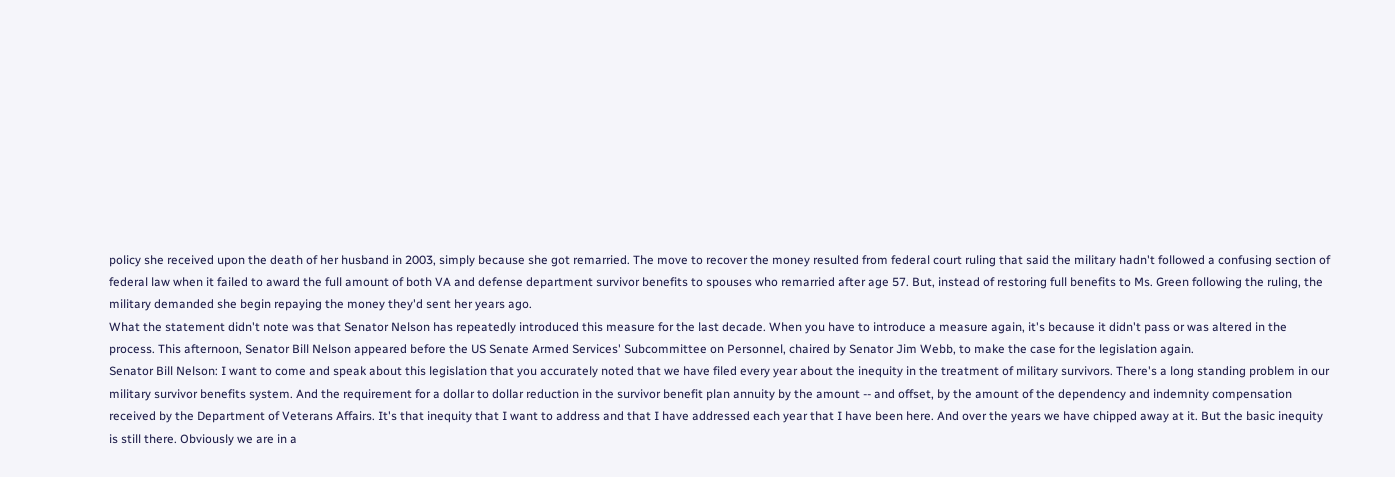policy she received upon the death of her husband in 2003, simply because she got remarried. The move to recover the money resulted from federal court ruling that said the military hadn't followed a confusing section of federal law when it failed to award the full amount of both VA and defense department survivor benefits to spouses who remarried after age 57. But, instead of restoring full benefits to Ms. Green following the ruling, the military demanded she begin repaying the money they'd sent her years ago.
What the statement didn't note was that Senator Nelson has repeatedly introduced this measure for the last decade. When you have to introduce a measure again, it's because it didn't pass or was altered in the process. This afternoon, Senator Bill Nelson appeared before the US Senate Armed Services' Subcommittee on Personnel, chaired by Senator Jim Webb, to make the case for the legislation again.
Senator Bill Nelson: I want to come and speak about this legislation that you accurately noted that we have filed every year about the inequity in the treatment of military survivors. There's a long standing problem in our military survivor benefits system. And the requirement for a dollar to dollar reduction in the survivor benefit plan annuity by the amount -- and offset, by the amount of the dependency and indemnity compensation received by the Department of Veterans Affairs. It's that inequity that I want to address and that I have addressed each year that I have been here. And over the years we have chipped away at it. But the basic inequity is still there. Obviously we are in a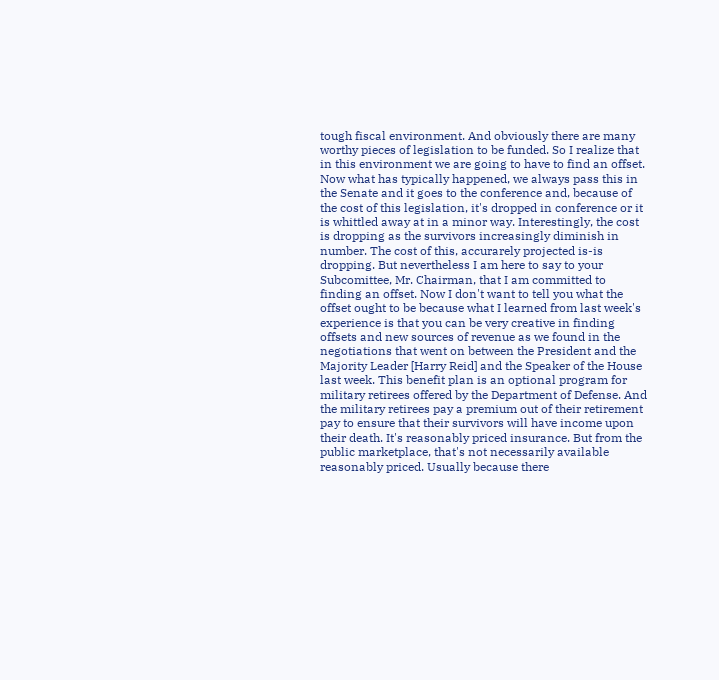tough fiscal environment. And obviously there are many worthy pieces of legislation to be funded. So I realize that in this environment we are going to have to find an offset. Now what has typically happened, we always pass this in the Senate and it goes to the conference and, because of the cost of this legislation, it's dropped in conference or it is whittled away at in a minor way. Interestingly, the cost is dropping as the survivors increasingly diminish in number. The cost of this, accurarely projected is-is dropping. But nevertheless I am here to say to your Subcomittee, Mr. Chairman, that I am committed to finding an offset. Now I don't want to tell you what the offset ought to be because what I learned from last week's experience is that you can be very creative in finding offsets and new sources of revenue as we found in the negotiations that went on between the President and the Majority Leader [Harry Reid] and the Speaker of the House last week. This benefit plan is an optional program for military retirees offered by the Department of Defense. And the military retirees pay a premium out of their retirement pay to ensure that their survivors will have income upon their death. It's reasonably priced insurance. But from the public marketplace, that's not necessarily available reasonably priced. Usually because there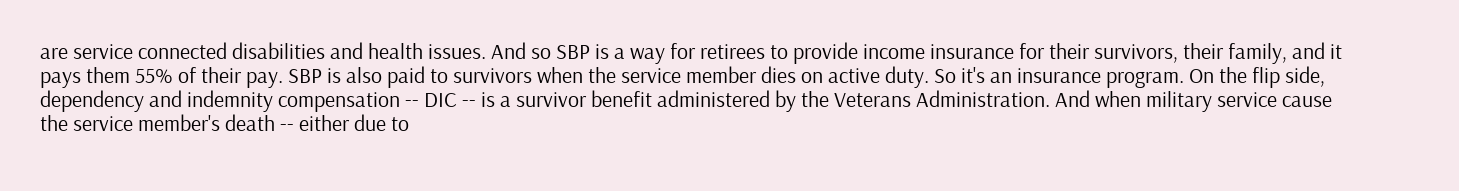are service connected disabilities and health issues. And so SBP is a way for retirees to provide income insurance for their survivors, their family, and it pays them 55% of their pay. SBP is also paid to survivors when the service member dies on active duty. So it's an insurance program. On the flip side, dependency and indemnity compensation -- DIC -- is a survivor benefit administered by the Veterans Administration. And when military service cause the service member's death -- either due to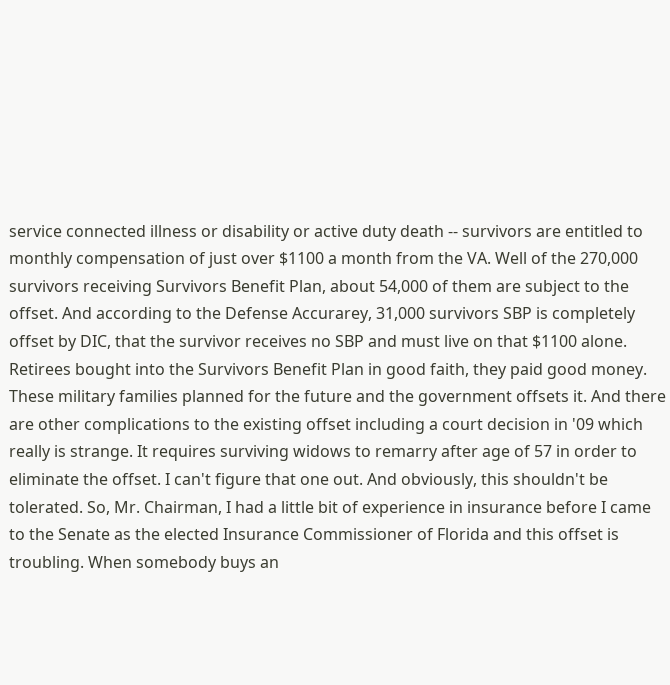service connected illness or disability or active duty death -- survivors are entitled to monthly compensation of just over $1100 a month from the VA. Well of the 270,000 survivors receiving Survivors Benefit Plan, about 54,000 of them are subject to the offset. And according to the Defense Accurarey, 31,000 survivors SBP is completely offset by DIC, that the survivor receives no SBP and must live on that $1100 alone. Retirees bought into the Survivors Benefit Plan in good faith, they paid good money. These military families planned for the future and the government offsets it. And there are other complications to the existing offset including a court decision in '09 which really is strange. It requires surviving widows to remarry after age of 57 in order to eliminate the offset. I can't figure that one out. And obviously, this shouldn't be tolerated. So, Mr. Chairman, I had a little bit of experience in insurance before I came to the Senate as the elected Insurance Commissioner of Florida and this offset is troubling. When somebody buys an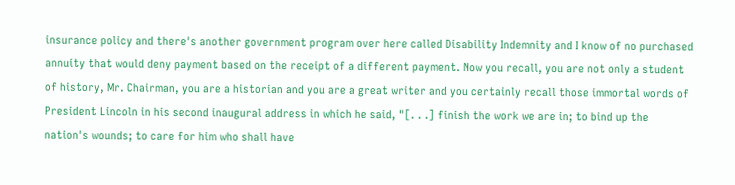insurance policy and there's another government program over here called Disability Indemnity and I know of no purchased annuity that would deny payment based on the receipt of a different payment. Now you recall, you are not only a student of history, Mr. Chairman, you are a historian and you are a great writer and you certainly recall those immortal words of President Lincoln in his second inaugural address in which he said, "[. . .] finish the work we are in; to bind up the nation's wounds; to care for him who shall have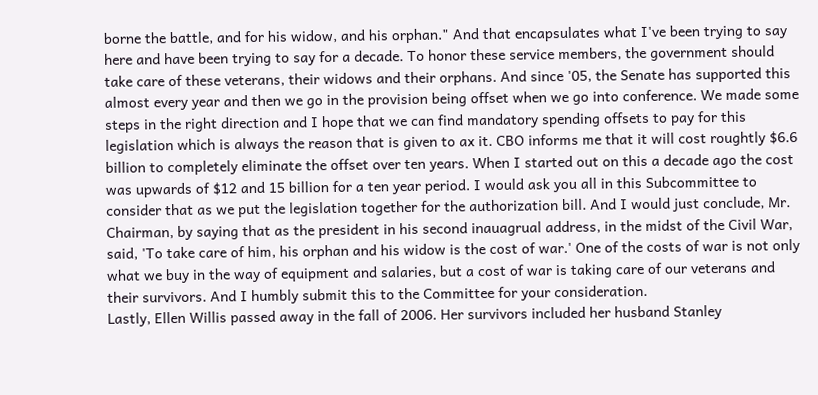borne the battle, and for his widow, and his orphan." And that encapsulates what I've been trying to say here and have been trying to say for a decade. To honor these service members, the government should take care of these veterans, their widows and their orphans. And since '05, the Senate has supported this almost every year and then we go in the provision being offset when we go into conference. We made some steps in the right direction and I hope that we can find mandatory spending offsets to pay for this legislation which is always the reason that is given to ax it. CBO informs me that it will cost roughtly $6.6 billion to completely eliminate the offset over ten years. When I started out on this a decade ago the cost was upwards of $12 and 15 billion for a ten year period. I would ask you all in this Subcommittee to consider that as we put the legislation together for the authorization bill. And I would just conclude, Mr. Chairman, by saying that as the president in his second inauagrual address, in the midst of the Civil War, said, 'To take care of him, his orphan and his widow is the cost of war.' One of the costs of war is not only what we buy in the way of equipment and salaries, but a cost of war is taking care of our veterans and their survivors. And I humbly submit this to the Committee for your consideration.
Lastly, Ellen Willis passed away in the fall of 2006. Her survivors included her husband Stanley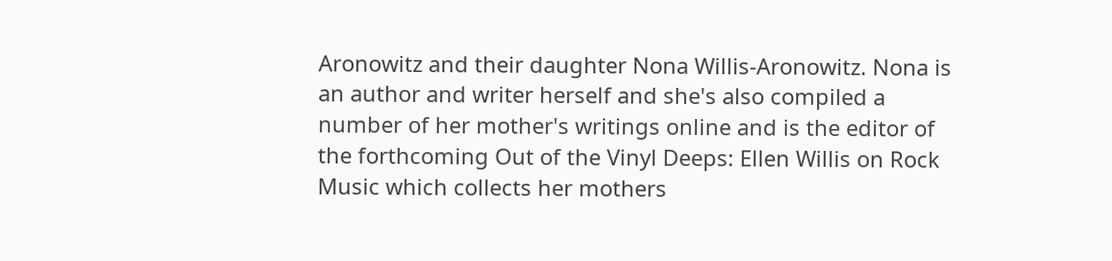Aronowitz and their daughter Nona Willis-Aronowitz. Nona is an author and writer herself and she's also compiled a number of her mother's writings online and is the editor of the forthcoming Out of the Vinyl Deeps: Ellen Willis on Rock Music which collects her mothers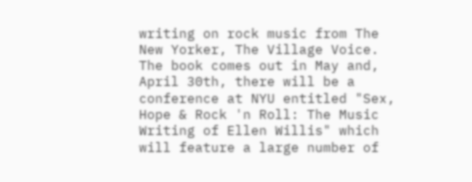writing on rock music from The New Yorker, The Village Voice. The book comes out in May and, April 30th, there will be a conference at NYU entitled "Sex, Hope & Rock 'n Roll: The Music Writing of Ellen Willis" which will feature a large number of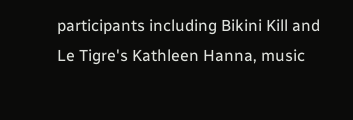participants including Bikini Kill and Le Tigre's Kathleen Hanna, music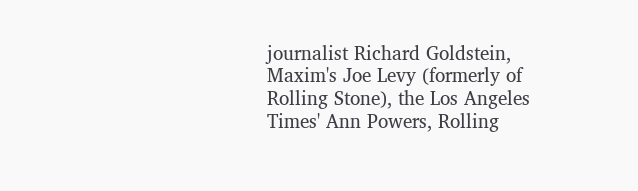journalist Richard Goldstein, Maxim's Joe Levy (formerly of Rolling Stone), the Los Angeles Times' Ann Powers, Rolling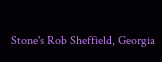Stone's Rob Sheffield, Georgia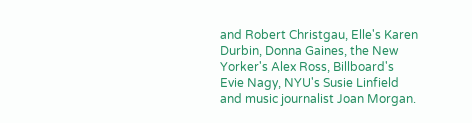and Robert Christgau, Elle's Karen Durbin, Donna Gaines, the New Yorker's Alex Ross, Billboard's Evie Nagy, NYU's Susie Linfield and music journalist Joan Morgan.